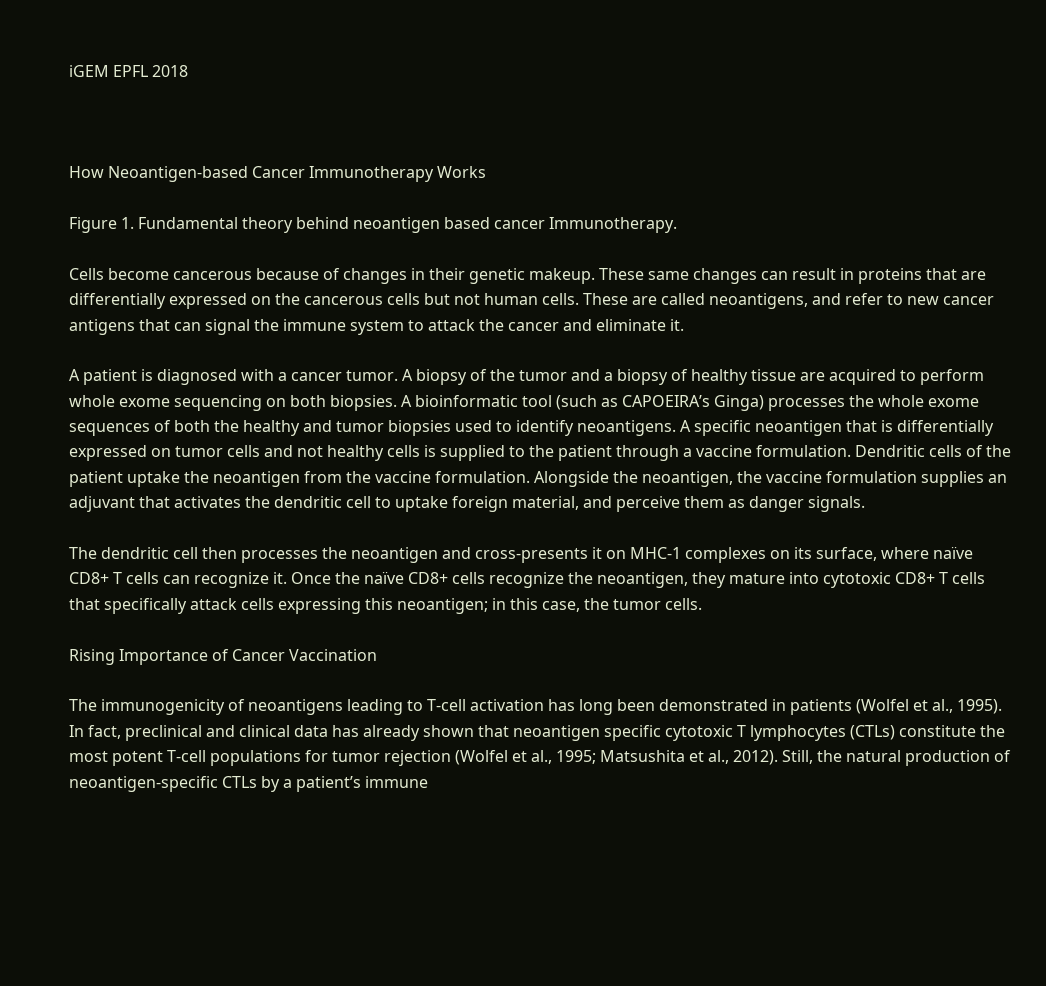iGEM EPFL 2018



How Neoantigen-based Cancer Immunotherapy Works

Figure 1. Fundamental theory behind neoantigen based cancer Immunotherapy.

Cells become cancerous because of changes in their genetic makeup. These same changes can result in proteins that are differentially expressed on the cancerous cells but not human cells. These are called neoantigens, and refer to new cancer antigens that can signal the immune system to attack the cancer and eliminate it.

A patient is diagnosed with a cancer tumor. A biopsy of the tumor and a biopsy of healthy tissue are acquired to perform whole exome sequencing on both biopsies. A bioinformatic tool (such as CAPOEIRA’s Ginga) processes the whole exome sequences of both the healthy and tumor biopsies used to identify neoantigens. A specific neoantigen that is differentially expressed on tumor cells and not healthy cells is supplied to the patient through a vaccine formulation. Dendritic cells of the patient uptake the neoantigen from the vaccine formulation. Alongside the neoantigen, the vaccine formulation supplies an adjuvant that activates the dendritic cell to uptake foreign material, and perceive them as danger signals.

The dendritic cell then processes the neoantigen and cross-presents it on MHC-1 complexes on its surface, where naïve CD8+ T cells can recognize it. Once the naïve CD8+ cells recognize the neoantigen, they mature into cytotoxic CD8+ T cells that specifically attack cells expressing this neoantigen; in this case, the tumor cells.

Rising Importance of Cancer Vaccination

The immunogenicity of neoantigens leading to T-cell activation has long been demonstrated in patients (Wolfel et al., 1995). In fact, preclinical and clinical data has already shown that neoantigen specific cytotoxic T lymphocytes (CTLs) constitute the most potent T-cell populations for tumor rejection (Wolfel et al., 1995; Matsushita et al., 2012). Still, the natural production of neoantigen-specific CTLs by a patient’s immune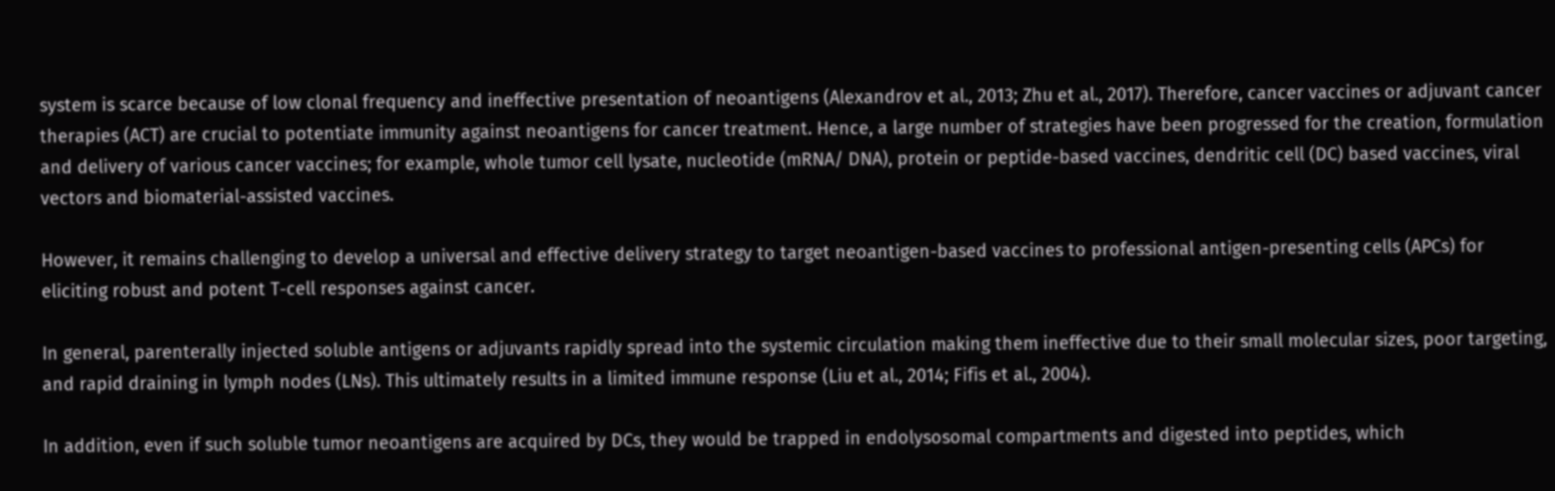system is scarce because of low clonal frequency and ineffective presentation of neoantigens (Alexandrov et al., 2013; Zhu et al., 2017). Therefore, cancer vaccines or adjuvant cancer therapies (ACT) are crucial to potentiate immunity against neoantigens for cancer treatment. Hence, a large number of strategies have been progressed for the creation, formulation and delivery of various cancer vaccines; for example, whole tumor cell lysate, nucleotide (mRNA/ DNA), protein or peptide-based vaccines, dendritic cell (DC) based vaccines, viral vectors and biomaterial-assisted vaccines.

However, it remains challenging to develop a universal and effective delivery strategy to target neoantigen-based vaccines to professional antigen-presenting cells (APCs) for eliciting robust and potent T-cell responses against cancer.

In general, parenterally injected soluble antigens or adjuvants rapidly spread into the systemic circulation making them ineffective due to their small molecular sizes, poor targeting, and rapid draining in lymph nodes (LNs). This ultimately results in a limited immune response (Liu et al., 2014; Fifis et al., 2004).

In addition, even if such soluble tumor neoantigens are acquired by DCs, they would be trapped in endolysosomal compartments and digested into peptides, which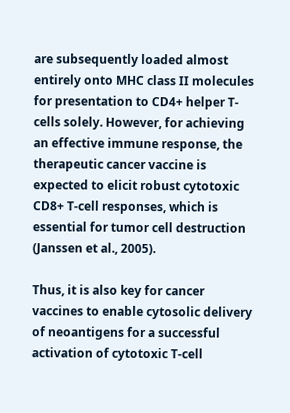are subsequently loaded almost entirely onto MHC class II molecules for presentation to CD4+ helper T-cells solely. However, for achieving an effective immune response, the therapeutic cancer vaccine is expected to elicit robust cytotoxic CD8+ T-cell responses, which is essential for tumor cell destruction (Janssen et al., 2005).

Thus, it is also key for cancer vaccines to enable cytosolic delivery of neoantigens for a successful activation of cytotoxic T-cell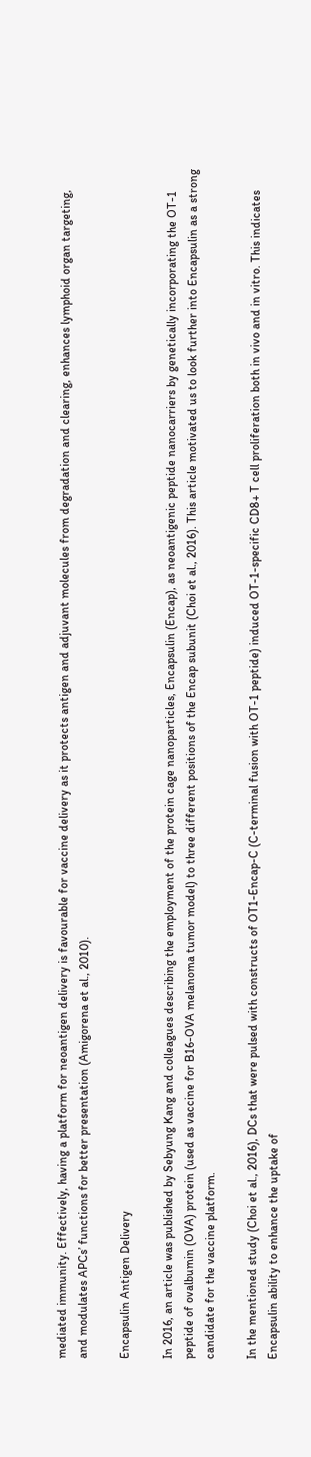mediated immunity. Effectively, having a platform for neoantigen delivery is favourable for vaccine delivery as it protects antigen and adjuvant molecules from degradation and clearing, enhances lymphoid organ targeting, and modulates APCs’ functions for better presentation (Amigorena et al., 2010).

Encapsulin Antigen Delivery

In 2016, an article was published by Sebyung Kang and colleagues describing the employment of the protein cage nanoparticles, Encapsulin (Encap), as neoantigenic peptide nanocarriers by genetically incorporating the OT-1 peptide of ovalbumin (OVA) protein (used as vaccine for B16-OVA melanoma tumor model) to three different positions of the Encap subunit (Choi et al., 2016). This article motivated us to look further into Encapsulin as a strong candidate for the vaccine platform.

In the mentioned study (Choi et al., 2016), DCs that were pulsed with constructs of OT1-Encap-C (C-terminal fusion with OT-1 peptide) induced OT-1-specific CD8+ T cell proliferation both in vivo and in vitro. This indicates Encapsulin ability to enhance the uptake of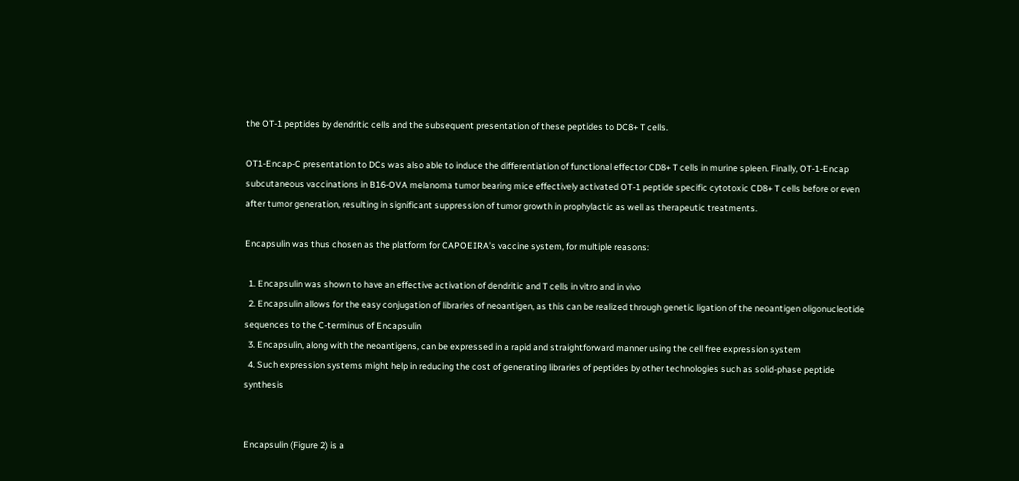the OT-1 peptides by dendritic cells and the subsequent presentation of these peptides to DC8+ T cells.

OT1-Encap-C presentation to DCs was also able to induce the differentiation of functional effector CD8+ T cells in murine spleen. Finally, OT-1-Encap subcutaneous vaccinations in B16-OVA melanoma tumor bearing mice effectively activated OT-1 peptide specific cytotoxic CD8+ T cells before or even after tumor generation, resulting in significant suppression of tumor growth in prophylactic as well as therapeutic treatments.

Encapsulin was thus chosen as the platform for CAPOEIRA’s vaccine system, for multiple reasons:

  1. Encapsulin was shown to have an effective activation of dendritic and T cells in vitro and in vivo
  2. Encapsulin allows for the easy conjugation of libraries of neoantigen, as this can be realized through genetic ligation of the neoantigen oligonucleotide sequences to the C-terminus of Encapsulin
  3. Encapsulin, along with the neoantigens, can be expressed in a rapid and straightforward manner using the cell free expression system
  4. Such expression systems might help in reducing the cost of generating libraries of peptides by other technologies such as solid-phase peptide synthesis


Encapsulin (Figure 2) is a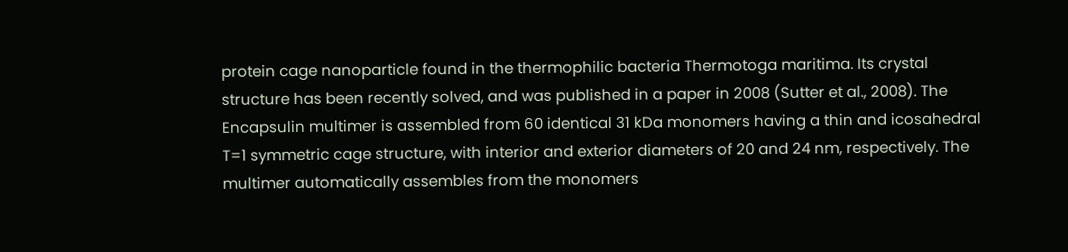protein cage nanoparticle found in the thermophilic bacteria Thermotoga maritima. Its crystal structure has been recently solved, and was published in a paper in 2008 (Sutter et al., 2008). The Encapsulin multimer is assembled from 60 identical 31 kDa monomers having a thin and icosahedral T=1 symmetric cage structure, with interior and exterior diameters of 20 and 24 nm, respectively. The multimer automatically assembles from the monomers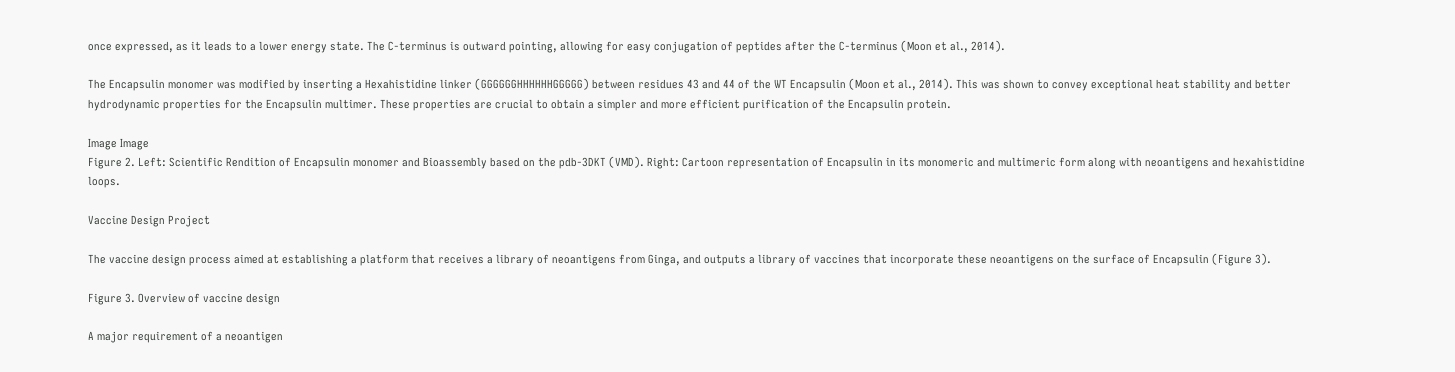once expressed, as it leads to a lower energy state. The C-terminus is outward pointing, allowing for easy conjugation of peptides after the C-terminus (Moon et al., 2014).

The Encapsulin monomer was modified by inserting a Hexahistidine linker (GGGGGGHHHHHHGGGGG) between residues 43 and 44 of the WT Encapsulin (Moon et al., 2014). This was shown to convey exceptional heat stability and better hydrodynamic properties for the Encapsulin multimer. These properties are crucial to obtain a simpler and more efficient purification of the Encapsulin protein.

Image Image
Figure 2. Left: Scientific Rendition of Encapsulin monomer and Bioassembly based on the pdb-3DKT (VMD). Right: Cartoon representation of Encapsulin in its monomeric and multimeric form along with neoantigens and hexahistidine loops.

Vaccine Design Project

The vaccine design process aimed at establishing a platform that receives a library of neoantigens from Ginga, and outputs a library of vaccines that incorporate these neoantigens on the surface of Encapsulin (Figure 3).

Figure 3. Overview of vaccine design

A major requirement of a neoantigen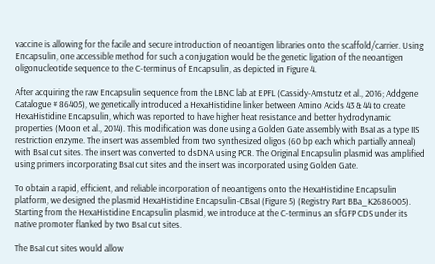vaccine is allowing for the facile and secure introduction of neoantigen libraries onto the scaffold/carrier. Using Encapsulin, one accessible method for such a conjugation would be the genetic ligation of the neoantigen oligonucleotide sequence to the C-terminus of Encapsulin, as depicted in Figure 4.

After acquiring the raw Encapsulin sequence from the LBNC lab at EPFL (Cassidy-Amstutz et al., 2016; Addgene Catalogue # 86405), we genetically introduced a HexaHistidine linker between Amino Acids 43 & 44 to create HexaHistidine Encapsulin, which was reported to have higher heat resistance and better hydrodynamic properties (Moon et al., 2014). This modification was done using a Golden Gate assembly with BsaI as a type IIS restriction enzyme. The insert was assembled from two synthesized oligos (60 bp each which partially anneal) with BsaI cut sites. The insert was converted to dsDNA using PCR. The Original Encapsulin plasmid was amplified using primers incorporating BsaI cut sites and the insert was incorporated using Golden Gate.

To obtain a rapid, efficient, and reliable incorporation of neoantigens onto the HexaHistidine Encapsulin platform, we designed the plasmid HexaHistidine Encapsulin-CBsaI (Figure 5) (Registry Part BBa_K2686005). Starting from the HexaHistidine Encapsulin plasmid, we introduce at the C-terminus an sfGFP CDS under its native promoter flanked by two BsaI cut sites.

The BsaI cut sites would allow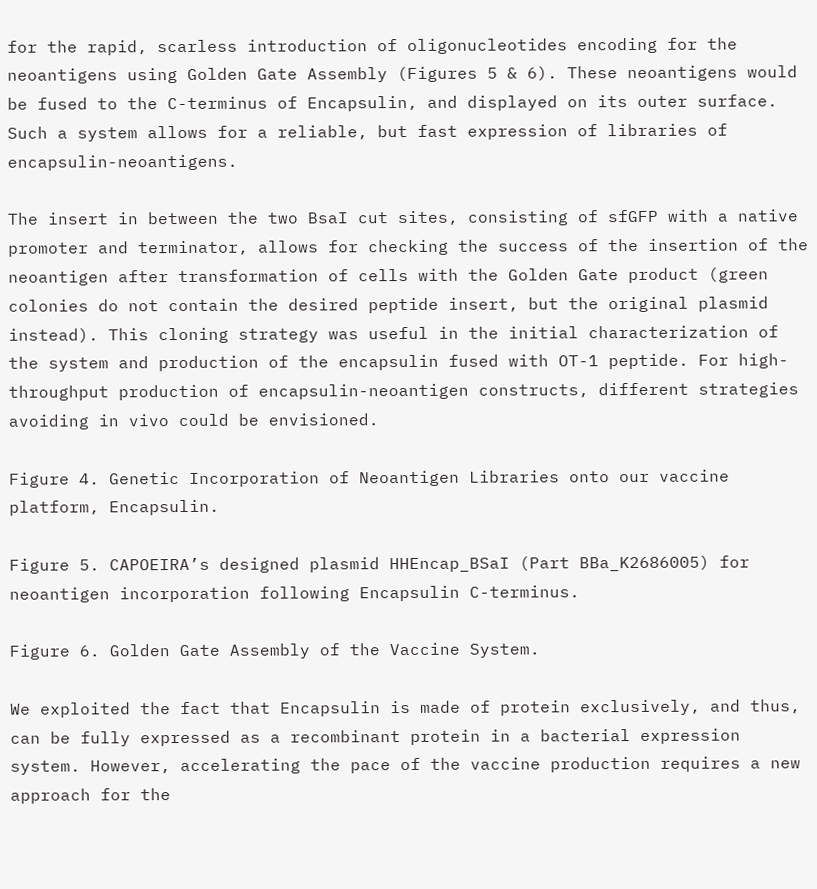for the rapid, scarless introduction of oligonucleotides encoding for the neoantigens using Golden Gate Assembly (Figures 5 & 6). These neoantigens would be fused to the C-terminus of Encapsulin, and displayed on its outer surface. Such a system allows for a reliable, but fast expression of libraries of encapsulin-neoantigens.

The insert in between the two BsaI cut sites, consisting of sfGFP with a native promoter and terminator, allows for checking the success of the insertion of the neoantigen after transformation of cells with the Golden Gate product (green colonies do not contain the desired peptide insert, but the original plasmid instead). This cloning strategy was useful in the initial characterization of the system and production of the encapsulin fused with OT-1 peptide. For high-throughput production of encapsulin-neoantigen constructs, different strategies avoiding in vivo could be envisioned.

Figure 4. Genetic Incorporation of Neoantigen Libraries onto our vaccine platform, Encapsulin.

Figure 5. CAPOEIRA’s designed plasmid HHEncap_BSaI (Part BBa_K2686005) for neoantigen incorporation following Encapsulin C-terminus.

Figure 6. Golden Gate Assembly of the Vaccine System.

We exploited the fact that Encapsulin is made of protein exclusively, and thus, can be fully expressed as a recombinant protein in a bacterial expression system. However, accelerating the pace of the vaccine production requires a new approach for the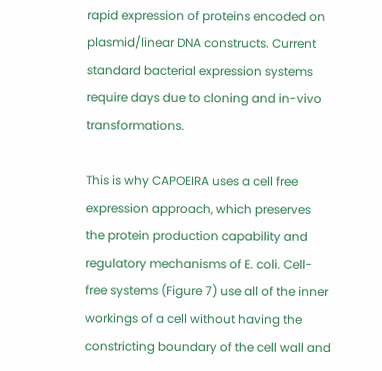rapid expression of proteins encoded on plasmid/linear DNA constructs. Current standard bacterial expression systems require days due to cloning and in-vivo transformations.

This is why CAPOEIRA uses a cell free expression approach, which preserves the protein production capability and regulatory mechanisms of E. coli. Cell-free systems (Figure 7) use all of the inner workings of a cell without having the constricting boundary of the cell wall and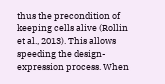thus the precondition of keeping cells alive (Rollin et al., 2013). This allows speeding the design-expression process. When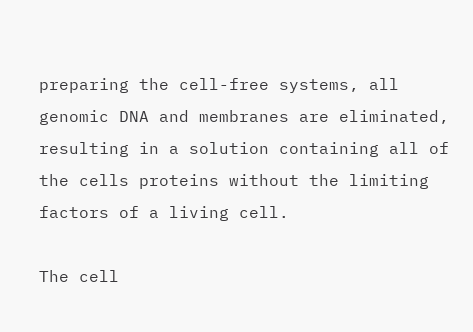preparing the cell-free systems, all genomic DNA and membranes are eliminated, resulting in a solution containing all of the cells proteins without the limiting factors of a living cell.

The cell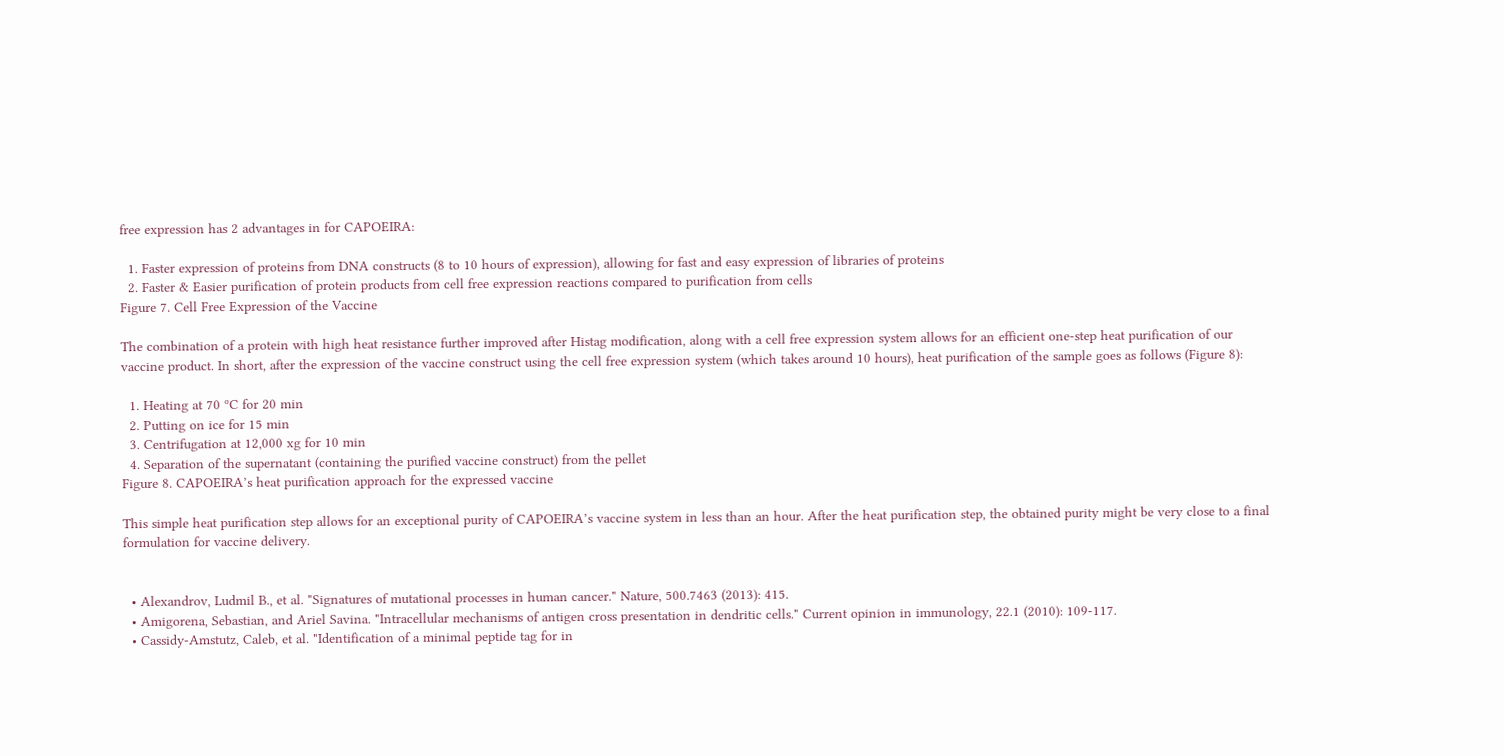free expression has 2 advantages in for CAPOEIRA:

  1. Faster expression of proteins from DNA constructs (8 to 10 hours of expression), allowing for fast and easy expression of libraries of proteins
  2. Faster & Easier purification of protein products from cell free expression reactions compared to purification from cells
Figure 7. Cell Free Expression of the Vaccine

The combination of a protein with high heat resistance further improved after Histag modification, along with a cell free expression system allows for an efficient one-step heat purification of our vaccine product. In short, after the expression of the vaccine construct using the cell free expression system (which takes around 10 hours), heat purification of the sample goes as follows (Figure 8):

  1. Heating at 70 ºC for 20 min
  2. Putting on ice for 15 min
  3. Centrifugation at 12,000 xg for 10 min
  4. Separation of the supernatant (containing the purified vaccine construct) from the pellet
Figure 8. CAPOEIRA’s heat purification approach for the expressed vaccine

This simple heat purification step allows for an exceptional purity of CAPOEIRA’s vaccine system in less than an hour. After the heat purification step, the obtained purity might be very close to a final formulation for vaccine delivery.


  • Alexandrov, Ludmil B., et al. "Signatures of mutational processes in human cancer." Nature, 500.7463 (2013): 415.
  • Amigorena, Sebastian, and Ariel Savina. "Intracellular mechanisms of antigen cross presentation in dendritic cells." Current opinion in immunology, 22.1 (2010): 109-117.
  • Cassidy-Amstutz, Caleb, et al. "Identification of a minimal peptide tag for in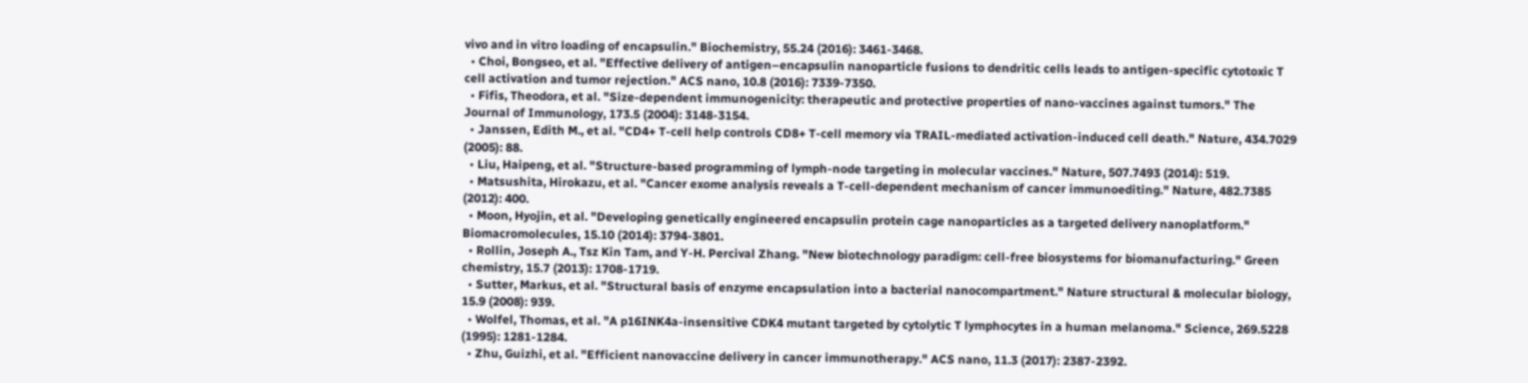vivo and in vitro loading of encapsulin." Biochemistry, 55.24 (2016): 3461-3468.
  • Choi, Bongseo, et al. "Effective delivery of antigen–encapsulin nanoparticle fusions to dendritic cells leads to antigen-specific cytotoxic T cell activation and tumor rejection." ACS nano, 10.8 (2016): 7339-7350.
  • Fifis, Theodora, et al. "Size-dependent immunogenicity: therapeutic and protective properties of nano-vaccines against tumors." The Journal of Immunology, 173.5 (2004): 3148-3154.
  • Janssen, Edith M., et al. "CD4+ T-cell help controls CD8+ T-cell memory via TRAIL-mediated activation-induced cell death." Nature, 434.7029 (2005): 88.
  • Liu, Haipeng, et al. "Structure-based programming of lymph-node targeting in molecular vaccines." Nature, 507.7493 (2014): 519.
  • Matsushita, Hirokazu, et al. "Cancer exome analysis reveals a T-cell-dependent mechanism of cancer immunoediting." Nature, 482.7385 (2012): 400.
  • Moon, Hyojin, et al. "Developing genetically engineered encapsulin protein cage nanoparticles as a targeted delivery nanoplatform." Biomacromolecules, 15.10 (2014): 3794-3801.
  • Rollin, Joseph A., Tsz Kin Tam, and Y-H. Percival Zhang. "New biotechnology paradigm: cell-free biosystems for biomanufacturing." Green chemistry, 15.7 (2013): 1708-1719.
  • Sutter, Markus, et al. "Structural basis of enzyme encapsulation into a bacterial nanocompartment." Nature structural & molecular biology, 15.9 (2008): 939.
  • Wolfel, Thomas, et al. "A p16INK4a-insensitive CDK4 mutant targeted by cytolytic T lymphocytes in a human melanoma." Science, 269.5228 (1995): 1281-1284.
  • Zhu, Guizhi, et al. "Efficient nanovaccine delivery in cancer immunotherapy." ACS nano, 11.3 (2017): 2387-2392.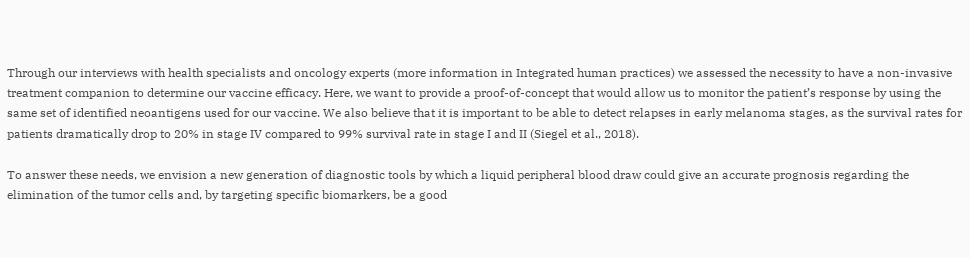Through our interviews with health specialists and oncology experts (more information in Integrated human practices) we assessed the necessity to have a non-invasive treatment companion to determine our vaccine efficacy. Here, we want to provide a proof-of-concept that would allow us to monitor the patient’s response by using the same set of identified neoantigens used for our vaccine. We also believe that it is important to be able to detect relapses in early melanoma stages, as the survival rates for patients dramatically drop to 20% in stage IV compared to 99% survival rate in stage I and II (Siegel et al., 2018).

To answer these needs, we envision a new generation of diagnostic tools by which a liquid peripheral blood draw could give an accurate prognosis regarding the elimination of the tumor cells and, by targeting specific biomarkers, be a good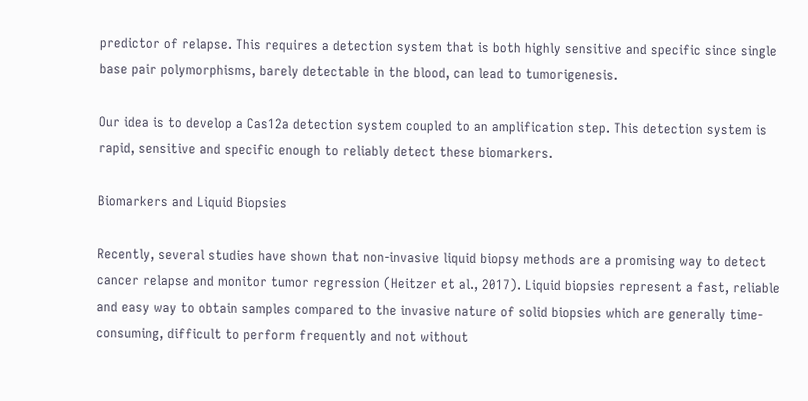predictor of relapse. This requires a detection system that is both highly sensitive and specific since single base pair polymorphisms, barely detectable in the blood, can lead to tumorigenesis.

Our idea is to develop a Cas12a detection system coupled to an amplification step. This detection system is rapid, sensitive and specific enough to reliably detect these biomarkers.

Biomarkers and Liquid Biopsies

Recently, several studies have shown that non-invasive liquid biopsy methods are a promising way to detect cancer relapse and monitor tumor regression (Heitzer et al., 2017). Liquid biopsies represent a fast, reliable and easy way to obtain samples compared to the invasive nature of solid biopsies which are generally time-consuming, difficult to perform frequently and not without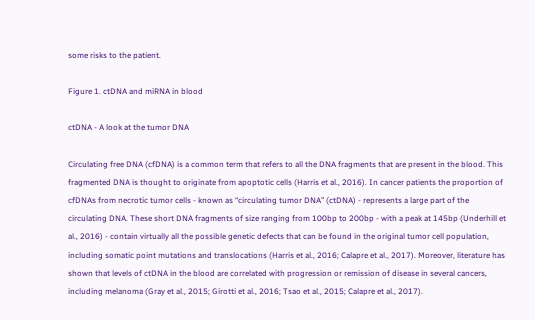some risks to the patient.

Figure 1. ctDNA and miRNA in blood

ctDNA - A look at the tumor DNA

Circulating free DNA (cfDNA) is a common term that refers to all the DNA fragments that are present in the blood. This fragmented DNA is thought to originate from apoptotic cells (Harris et al., 2016). In cancer patients the proportion of cfDNAs from necrotic tumor cells - known as “circulating tumor DNA” (ctDNA) - represents a large part of the circulating DNA. These short DNA fragments of size ranging from 100bp to 200bp - with a peak at 145bp (Underhill et al., 2016) - contain virtually all the possible genetic defects that can be found in the original tumor cell population, including somatic point mutations and translocations (Harris et al., 2016; Calapre et al., 2017). Moreover, literature has shown that levels of ctDNA in the blood are correlated with progression or remission of disease in several cancers, including melanoma (Gray et al., 2015; Girotti et al., 2016; Tsao et al., 2015; Calapre et al., 2017).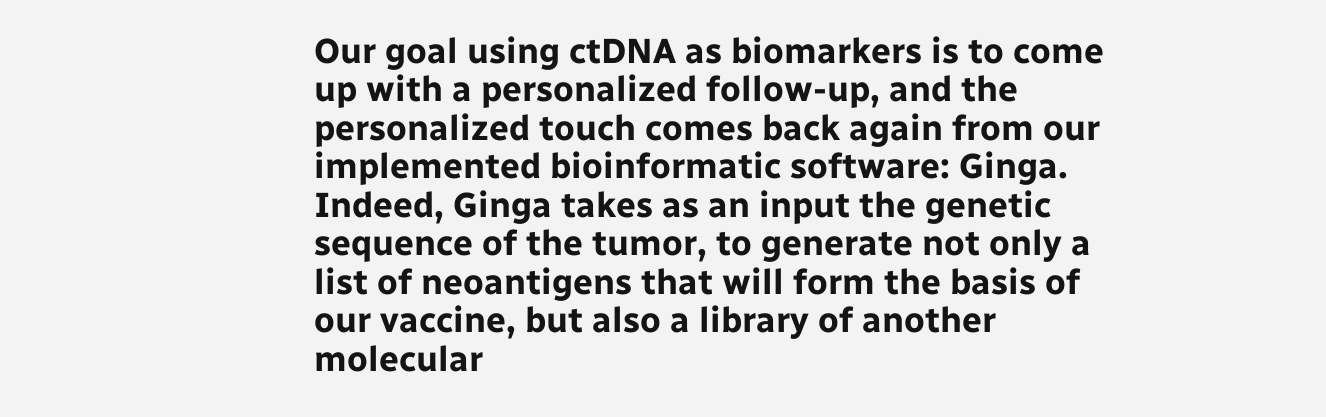Our goal using ctDNA as biomarkers is to come up with a personalized follow-up, and the personalized touch comes back again from our implemented bioinformatic software: Ginga. Indeed, Ginga takes as an input the genetic sequence of the tumor, to generate not only a list of neoantigens that will form the basis of our vaccine, but also a library of another molecular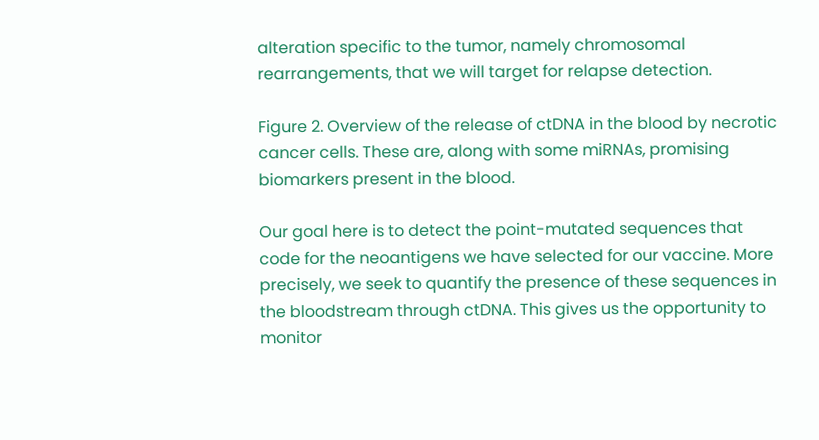alteration specific to the tumor, namely chromosomal rearrangements, that we will target for relapse detection.

Figure 2. Overview of the release of ctDNA in the blood by necrotic cancer cells. These are, along with some miRNAs, promising biomarkers present in the blood.

Our goal here is to detect the point-mutated sequences that code for the neoantigens we have selected for our vaccine. More precisely, we seek to quantify the presence of these sequences in the bloodstream through ctDNA. This gives us the opportunity to monitor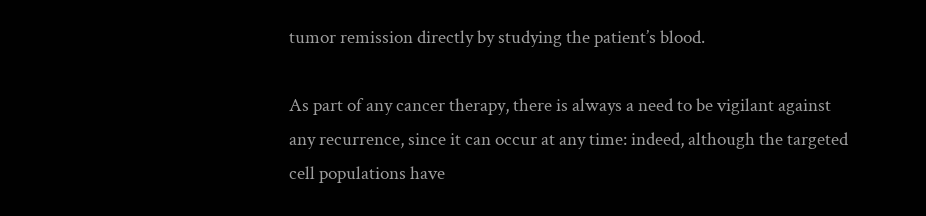tumor remission directly by studying the patient’s blood.

As part of any cancer therapy, there is always a need to be vigilant against any recurrence, since it can occur at any time: indeed, although the targeted cell populations have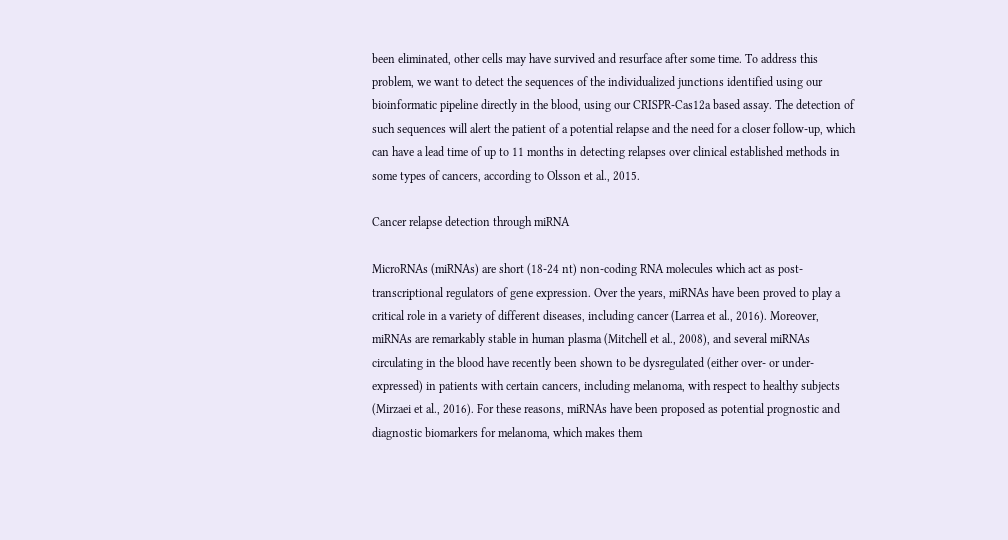been eliminated, other cells may have survived and resurface after some time. To address this problem, we want to detect the sequences of the individualized junctions identified using our bioinformatic pipeline directly in the blood, using our CRISPR-Cas12a based assay. The detection of such sequences will alert the patient of a potential relapse and the need for a closer follow-up, which can have a lead time of up to 11 months in detecting relapses over clinical established methods in some types of cancers, according to Olsson et al., 2015.

Cancer relapse detection through miRNA

MicroRNAs (miRNAs) are short (18-24 nt) non-coding RNA molecules which act as post-transcriptional regulators of gene expression. Over the years, miRNAs have been proved to play a critical role in a variety of different diseases, including cancer (Larrea et al., 2016). Moreover, miRNAs are remarkably stable in human plasma (Mitchell et al., 2008), and several miRNAs circulating in the blood have recently been shown to be dysregulated (either over- or under-expressed) in patients with certain cancers, including melanoma, with respect to healthy subjects (Mirzaei et al., 2016). For these reasons, miRNAs have been proposed as potential prognostic and diagnostic biomarkers for melanoma, which makes them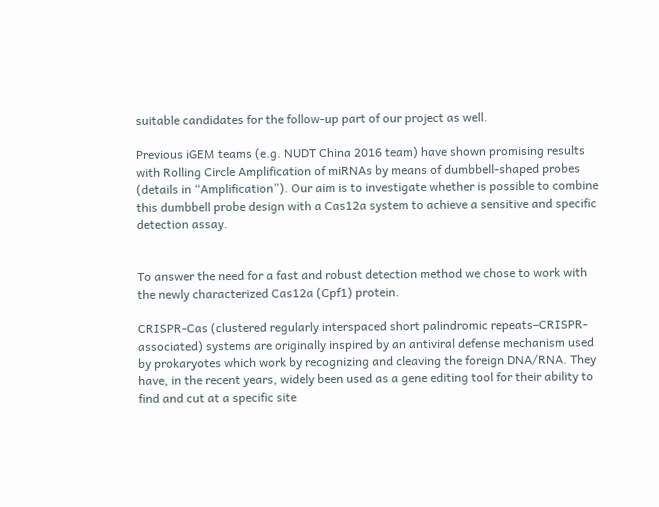suitable candidates for the follow-up part of our project as well.

Previous iGEM teams (e.g. NUDT China 2016 team) have shown promising results with Rolling Circle Amplification of miRNAs by means of dumbbell-shaped probes (details in “Amplification”). Our aim is to investigate whether is possible to combine this dumbbell probe design with a Cas12a system to achieve a sensitive and specific detection assay.


To answer the need for a fast and robust detection method we chose to work with the newly characterized Cas12a (Cpf1) protein.

CRISPR-Cas (clustered regularly interspaced short palindromic repeats–CRISPR-associated) systems are originally inspired by an antiviral defense mechanism used by prokaryotes which work by recognizing and cleaving the foreign DNA/RNA. They have, in the recent years, widely been used as a gene editing tool for their ability to find and cut at a specific site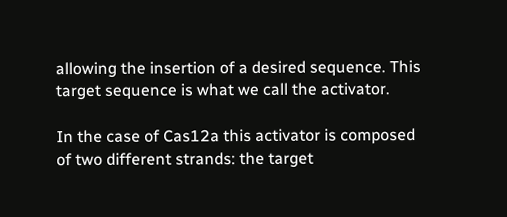allowing the insertion of a desired sequence. This target sequence is what we call the activator.

In the case of Cas12a this activator is composed of two different strands: the target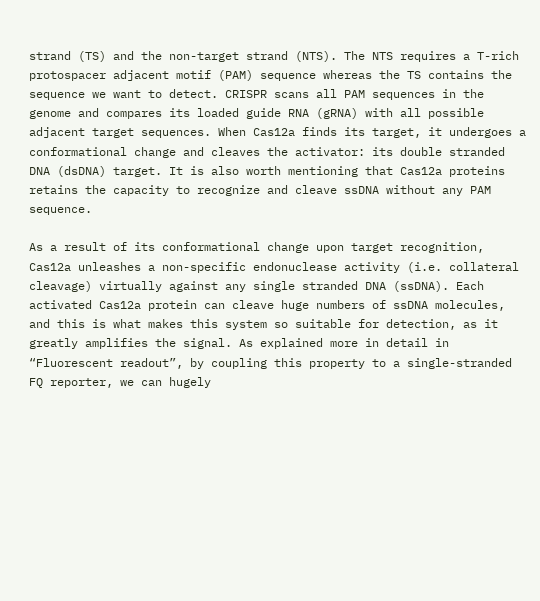strand (TS) and the non-target strand (NTS). The NTS requires a T-rich protospacer adjacent motif (PAM) sequence whereas the TS contains the sequence we want to detect. CRISPR scans all PAM sequences in the genome and compares its loaded guide RNA (gRNA) with all possible adjacent target sequences. When Cas12a finds its target, it undergoes a conformational change and cleaves the activator: its double stranded DNA (dsDNA) target. It is also worth mentioning that Cas12a proteins retains the capacity to recognize and cleave ssDNA without any PAM sequence.

As a result of its conformational change upon target recognition, Cas12a unleashes a non-specific endonuclease activity (i.e. collateral cleavage) virtually against any single stranded DNA (ssDNA). Each activated Cas12a protein can cleave huge numbers of ssDNA molecules, and this is what makes this system so suitable for detection, as it greatly amplifies the signal. As explained more in detail in “Fluorescent readout”, by coupling this property to a single-stranded FQ reporter, we can hugely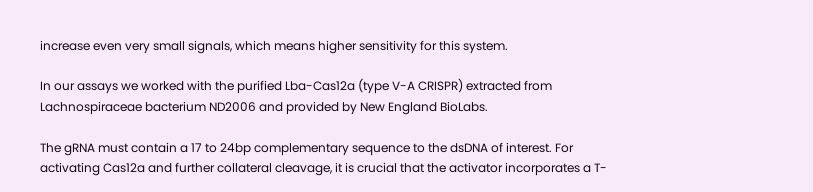increase even very small signals, which means higher sensitivity for this system.

In our assays we worked with the purified Lba-Cas12a (type V-A CRISPR) extracted from Lachnospiraceae bacterium ND2006 and provided by New England BioLabs.

The gRNA must contain a 17 to 24bp complementary sequence to the dsDNA of interest. For activating Cas12a and further collateral cleavage, it is crucial that the activator incorporates a T-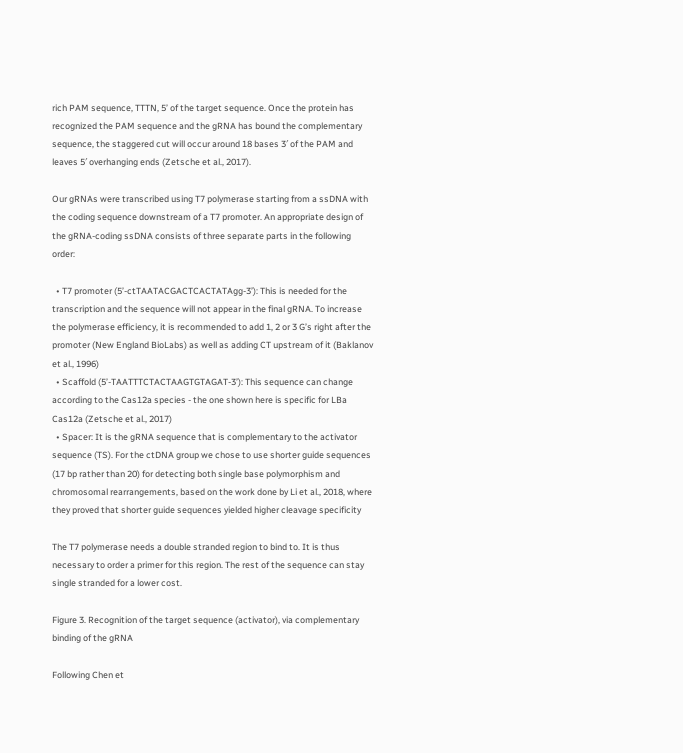rich PAM sequence, TTTN, 5’ of the target sequence. Once the protein has recognized the PAM sequence and the gRNA has bound the complementary sequence, the staggered cut will occur around 18 bases 3′ of the PAM and leaves 5′ overhanging ends (Zetsche et al., 2017).

Our gRNAs were transcribed using T7 polymerase starting from a ssDNA with the coding sequence downstream of a T7 promoter. An appropriate design of the gRNA-coding ssDNA consists of three separate parts in the following order:

  • T7 promoter (5’-ctTAATACGACTCACTATAgg-3’): This is needed for the transcription and the sequence will not appear in the final gRNA. To increase the polymerase efficiency, it is recommended to add 1, 2 or 3 G’s right after the promoter (New England BioLabs) as well as adding CT upstream of it (Baklanov et al., 1996)
  • Scaffold (5’-TAATTTCTACTAAGTGTAGAT-3’): This sequence can change according to the Cas12a species - the one shown here is specific for LBa Cas12a (Zetsche et al., 2017)
  • Spacer: It is the gRNA sequence that is complementary to the activator sequence (TS). For the ctDNA group we chose to use shorter guide sequences (17 bp rather than 20) for detecting both single base polymorphism and chromosomal rearrangements, based on the work done by Li et al., 2018, where they proved that shorter guide sequences yielded higher cleavage specificity

The T7 polymerase needs a double stranded region to bind to. It is thus necessary to order a primer for this region. The rest of the sequence can stay single stranded for a lower cost.

Figure 3. Recognition of the target sequence (activator), via complementary binding of the gRNA

Following Chen et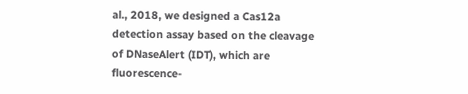al., 2018, we designed a Cas12a detection assay based on the cleavage of DNaseAlert (IDT), which are fluorescence-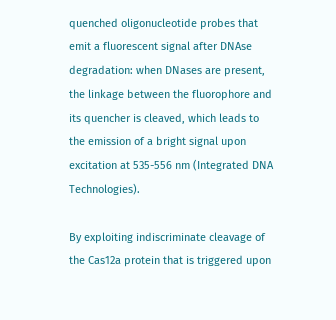quenched oligonucleotide probes that emit a fluorescent signal after DNAse degradation: when DNases are present, the linkage between the fluorophore and its quencher is cleaved, which leads to the emission of a bright signal upon excitation at 535-556 nm (Integrated DNA Technologies).

By exploiting indiscriminate cleavage of the Cas12a protein that is triggered upon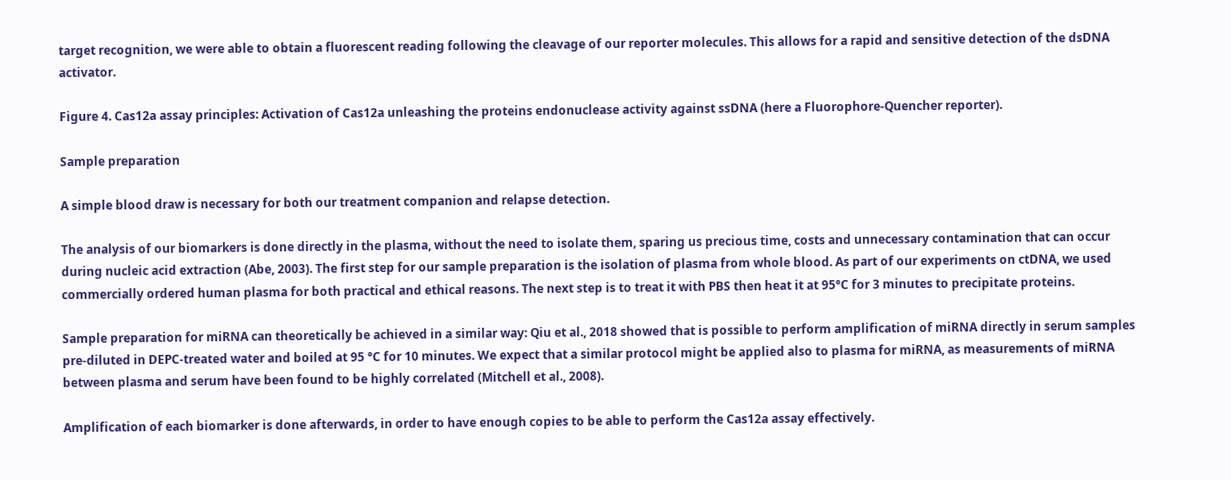target recognition, we were able to obtain a fluorescent reading following the cleavage of our reporter molecules. This allows for a rapid and sensitive detection of the dsDNA activator.

Figure 4. Cas12a assay principles: Activation of Cas12a unleashing the proteins endonuclease activity against ssDNA (here a Fluorophore-Quencher reporter).

Sample preparation

A simple blood draw is necessary for both our treatment companion and relapse detection.

The analysis of our biomarkers is done directly in the plasma, without the need to isolate them, sparing us precious time, costs and unnecessary contamination that can occur during nucleic acid extraction (Abe, 2003). The first step for our sample preparation is the isolation of plasma from whole blood. As part of our experiments on ctDNA, we used commercially ordered human plasma for both practical and ethical reasons. The next step is to treat it with PBS then heat it at 95°C for 3 minutes to precipitate proteins.

Sample preparation for miRNA can theoretically be achieved in a similar way: Qiu et al., 2018 showed that is possible to perform amplification of miRNA directly in serum samples pre-diluted in DEPC-treated water and boiled at 95 °C for 10 minutes. We expect that a similar protocol might be applied also to plasma for miRNA, as measurements of miRNA between plasma and serum have been found to be highly correlated (Mitchell et al., 2008).

Amplification of each biomarker is done afterwards, in order to have enough copies to be able to perform the Cas12a assay effectively.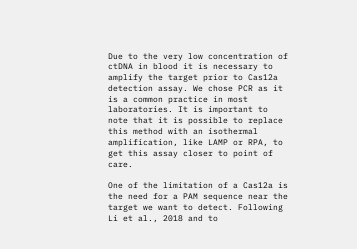Due to the very low concentration of ctDNA in blood it is necessary to amplify the target prior to Cas12a detection assay. We chose PCR as it is a common practice in most laboratories. It is important to note that it is possible to replace this method with an isothermal amplification, like LAMP or RPA, to get this assay closer to point of care.

One of the limitation of a Cas12a is the need for a PAM sequence near the target we want to detect. Following Li et al., 2018 and to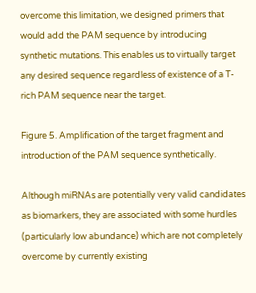overcome this limitation, we designed primers that would add the PAM sequence by introducing synthetic mutations. This enables us to virtually target any desired sequence regardless of existence of a T-rich PAM sequence near the target.

Figure 5. Amplification of the target fragment and introduction of the PAM sequence synthetically.

Although miRNAs are potentially very valid candidates as biomarkers, they are associated with some hurdles (particularly low abundance) which are not completely overcome by currently existing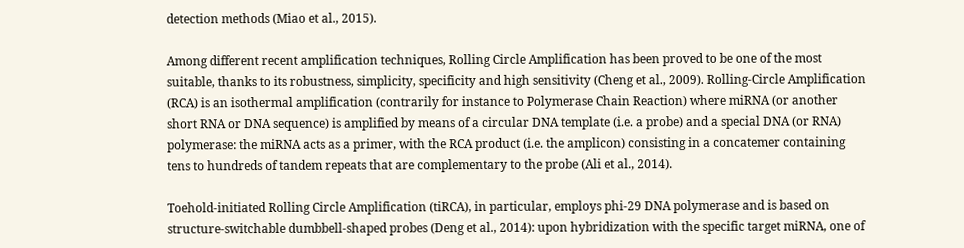detection methods (Miao et al., 2015).

Among different recent amplification techniques, Rolling Circle Amplification has been proved to be one of the most suitable, thanks to its robustness, simplicity, specificity and high sensitivity (Cheng et al., 2009). Rolling-Circle Amplification (RCA) is an isothermal amplification (contrarily for instance to Polymerase Chain Reaction) where miRNA (or another short RNA or DNA sequence) is amplified by means of a circular DNA template (i.e. a probe) and a special DNA (or RNA) polymerase: the miRNA acts as a primer, with the RCA product (i.e. the amplicon) consisting in a concatemer containing tens to hundreds of tandem repeats that are complementary to the probe (Ali et al., 2014).

Toehold-initiated Rolling Circle Amplification (tiRCA), in particular, employs phi-29 DNA polymerase and is based on structure-switchable dumbbell-shaped probes (Deng et al., 2014): upon hybridization with the specific target miRNA, one of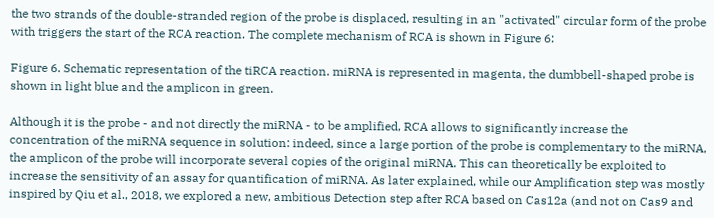the two strands of the double-stranded region of the probe is displaced, resulting in an "activated" circular form of the probe with triggers the start of the RCA reaction. The complete mechanism of RCA is shown in Figure 6:

Figure 6. Schematic representation of the tiRCA reaction. miRNA is represented in magenta, the dumbbell-shaped probe is shown in light blue and the amplicon in green.

Although it is the probe - and not directly the miRNA - to be amplified, RCA allows to significantly increase the concentration of the miRNA sequence in solution: indeed, since a large portion of the probe is complementary to the miRNA, the amplicon of the probe will incorporate several copies of the original miRNA. This can theoretically be exploited to increase the sensitivity of an assay for quantification of miRNA. As later explained, while our Amplification step was mostly inspired by Qiu et al., 2018, we explored a new, ambitious Detection step after RCA based on Cas12a (and not on Cas9 and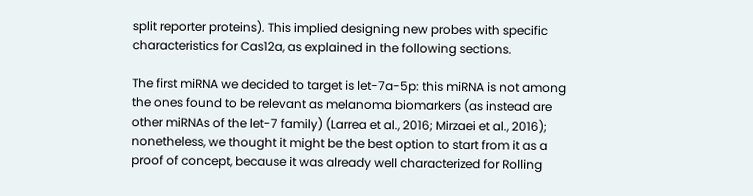split reporter proteins). This implied designing new probes with specific characteristics for Cas12a, as explained in the following sections.

The first miRNA we decided to target is let-7a-5p: this miRNA is not among the ones found to be relevant as melanoma biomarkers (as instead are other miRNAs of the let-7 family) (Larrea et al., 2016; Mirzaei et al., 2016); nonetheless, we thought it might be the best option to start from it as a proof of concept, because it was already well characterized for Rolling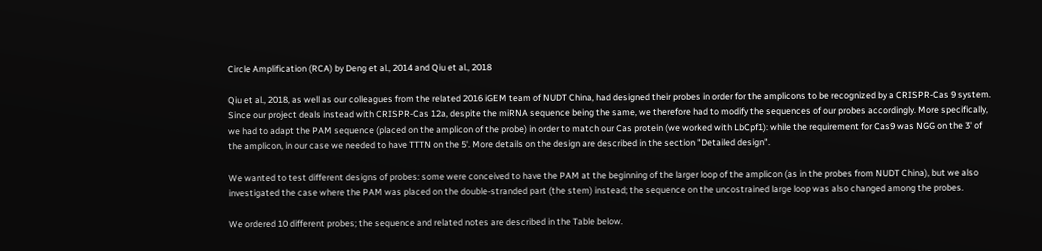Circle Amplification (RCA) by Deng et al., 2014 and Qiu et al., 2018

Qiu et al., 2018, as well as our colleagues from the related 2016 iGEM team of NUDT China, had designed their probes in order for the amplicons to be recognized by a CRISPR-Cas 9 system. Since our project deals instead with CRISPR-Cas 12a, despite the miRNA sequence being the same, we therefore had to modify the sequences of our probes accordingly. More specifically, we had to adapt the PAM sequence (placed on the amplicon of the probe) in order to match our Cas protein (we worked with LbCpf1): while the requirement for Cas9 was NGG on the 3' of the amplicon, in our case we needed to have TTTN on the 5'. More details on the design are described in the section "Detailed design".

We wanted to test different designs of probes: some were conceived to have the PAM at the beginning of the larger loop of the amplicon (as in the probes from NUDT China), but we also investigated the case where the PAM was placed on the double-stranded part (the stem) instead; the sequence on the uncostrained large loop was also changed among the probes.

We ordered 10 different probes; the sequence and related notes are described in the Table below.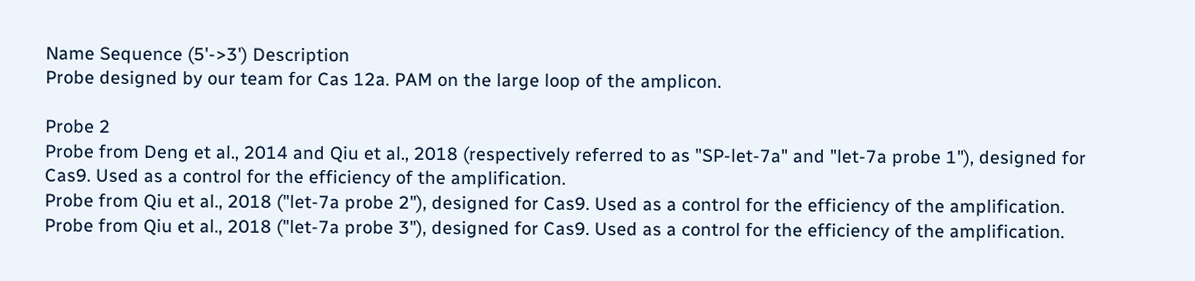Name Sequence (5'->3') Description
Probe designed by our team for Cas 12a. PAM on the large loop of the amplicon.

Probe 2
Probe from Deng et al., 2014 and Qiu et al., 2018 (respectively referred to as "SP-let-7a" and "let-7a probe 1"), designed for Cas9. Used as a control for the efficiency of the amplification.
Probe from Qiu et al., 2018 ("let-7a probe 2"), designed for Cas9. Used as a control for the efficiency of the amplification.
Probe from Qiu et al., 2018 ("let-7a probe 3"), designed for Cas9. Used as a control for the efficiency of the amplification.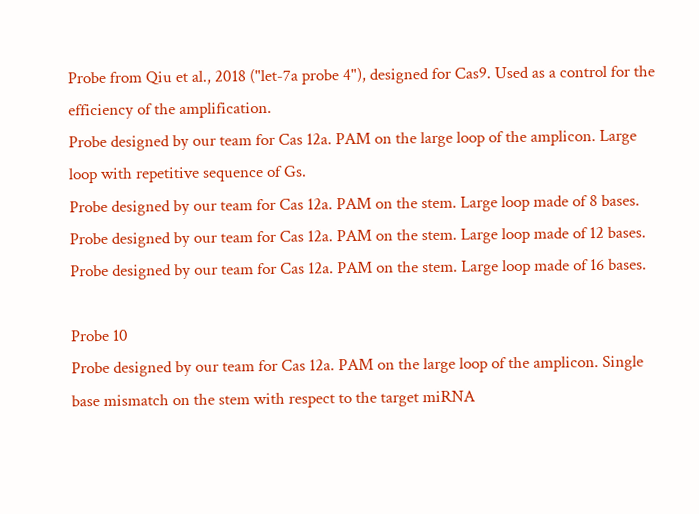Probe from Qiu et al., 2018 ("let-7a probe 4"), designed for Cas9. Used as a control for the efficiency of the amplification.
Probe designed by our team for Cas 12a. PAM on the large loop of the amplicon. Large loop with repetitive sequence of Gs.
Probe designed by our team for Cas 12a. PAM on the stem. Large loop made of 8 bases.
Probe designed by our team for Cas 12a. PAM on the stem. Large loop made of 12 bases.
Probe designed by our team for Cas 12a. PAM on the stem. Large loop made of 16 bases.

Probe 10
Probe designed by our team for Cas 12a. PAM on the large loop of the amplicon. Single base mismatch on the stem with respect to the target miRNA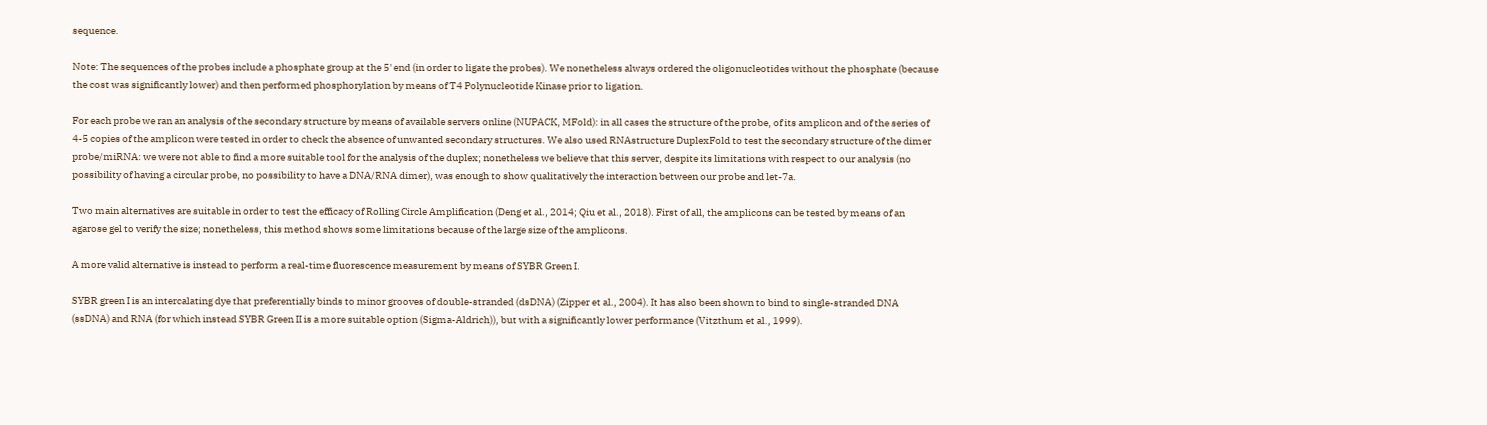sequence.

Note: The sequences of the probes include a phosphate group at the 5' end (in order to ligate the probes). We nonetheless always ordered the oligonucleotides without the phosphate (because the cost was significantly lower) and then performed phosphorylation by means of T4 Polynucleotide Kinase prior to ligation.

For each probe we ran an analysis of the secondary structure by means of available servers online (NUPACK, MFold): in all cases the structure of the probe, of its amplicon and of the series of 4-5 copies of the amplicon were tested in order to check the absence of unwanted secondary structures. We also used RNAstructure DuplexFold to test the secondary structure of the dimer probe/miRNA: we were not able to find a more suitable tool for the analysis of the duplex; nonetheless we believe that this server, despite its limitations with respect to our analysis (no possibility of having a circular probe, no possibility to have a DNA/RNA dimer), was enough to show qualitatively the interaction between our probe and let-7a.

Two main alternatives are suitable in order to test the efficacy of Rolling Circle Amplification (Deng et al., 2014; Qiu et al., 2018). First of all, the amplicons can be tested by means of an agarose gel to verify the size; nonetheless, this method shows some limitations because of the large size of the amplicons.

A more valid alternative is instead to perform a real-time fluorescence measurement by means of SYBR Green I.

SYBR green I is an intercalating dye that preferentially binds to minor grooves of double-stranded (dsDNA) (Zipper et al., 2004). It has also been shown to bind to single-stranded DNA (ssDNA) and RNA (for which instead SYBR Green II is a more suitable option (Sigma-Aldrich)), but with a significantly lower performance (Vitzthum et al., 1999).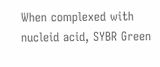When complexed with nucleid acid, SYBR Green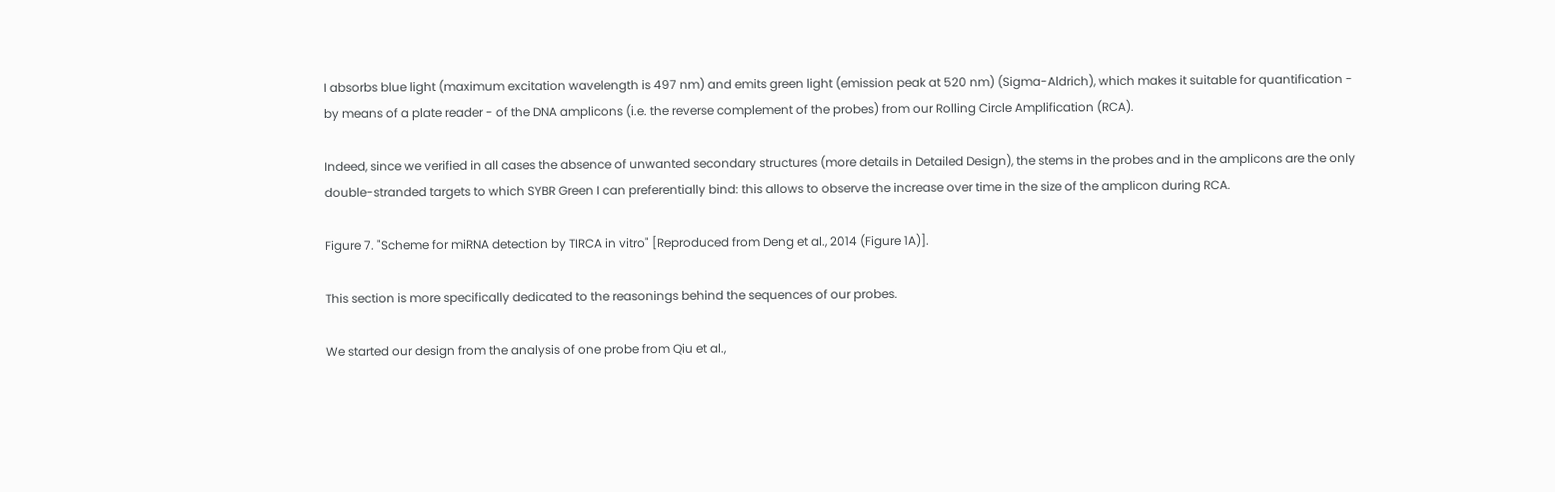I absorbs blue light (maximum excitation wavelength is 497 nm) and emits green light (emission peak at 520 nm) (Sigma-Aldrich), which makes it suitable for quantification - by means of a plate reader - of the DNA amplicons (i.e. the reverse complement of the probes) from our Rolling Circle Amplification (RCA).

Indeed, since we verified in all cases the absence of unwanted secondary structures (more details in Detailed Design), the stems in the probes and in the amplicons are the only double-stranded targets to which SYBR Green I can preferentially bind: this allows to observe the increase over time in the size of the amplicon during RCA.

Figure 7. "Scheme for miRNA detection by TIRCA in vitro" [Reproduced from Deng et al., 2014 (Figure 1A)].

This section is more specifically dedicated to the reasonings behind the sequences of our probes.

We started our design from the analysis of one probe from Qiu et al.,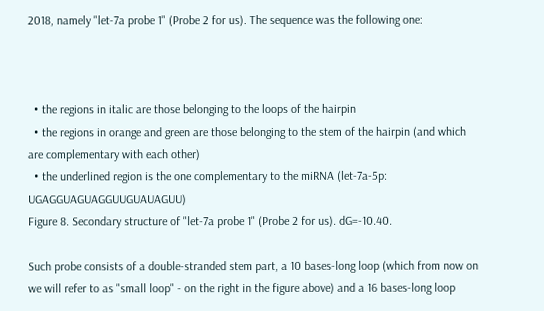2018, namely "let-7a probe 1" (Probe 2 for us). The sequence was the following one:



  • the regions in italic are those belonging to the loops of the hairpin
  • the regions in orange and green are those belonging to the stem of the hairpin (and which are complementary with each other)
  • the underlined region is the one complementary to the miRNA (let-7a-5p: UGAGGUAGUAGGUUGUAUAGUU)
Figure 8. Secondary structure of "let-7a probe 1" (Probe 2 for us). dG=-10.40.

Such probe consists of a double-stranded stem part, a 10 bases-long loop (which from now on we will refer to as "small loop" - on the right in the figure above) and a 16 bases-long loop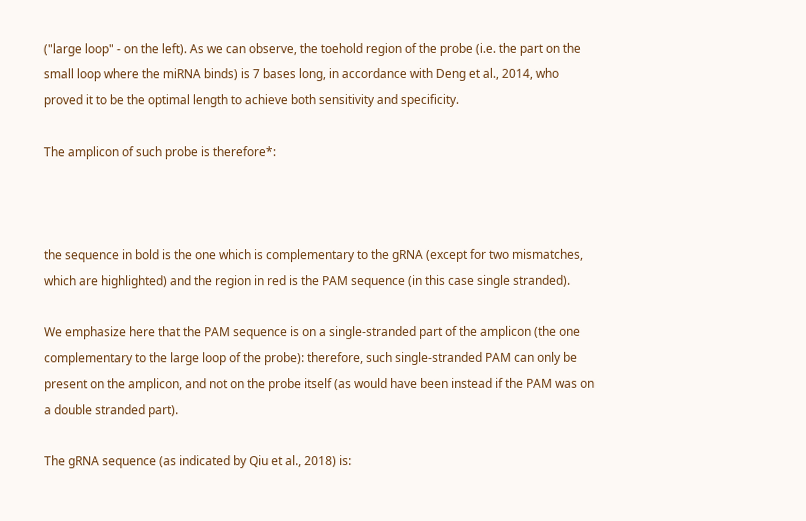("large loop" - on the left). As we can observe, the toehold region of the probe (i.e. the part on the small loop where the miRNA binds) is 7 bases long, in accordance with Deng et al., 2014, who proved it to be the optimal length to achieve both sensitivity and specificity.

The amplicon of such probe is therefore*:



the sequence in bold is the one which is complementary to the gRNA (except for two mismatches, which are highlighted) and the region in red is the PAM sequence (in this case single stranded).

We emphasize here that the PAM sequence is on a single-stranded part of the amplicon (the one complementary to the large loop of the probe): therefore, such single-stranded PAM can only be present on the amplicon, and not on the probe itself (as would have been instead if the PAM was on a double stranded part).

The gRNA sequence (as indicated by Qiu et al., 2018) is: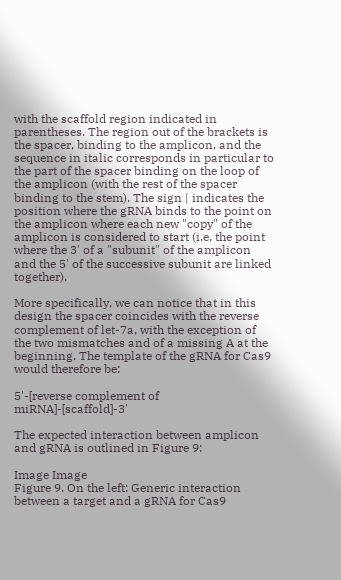with the scaffold region indicated in parentheses. The region out of the brackets is the spacer, binding to the amplicon, and the sequence in italic corresponds in particular to the part of the spacer binding on the loop of the amplicon (with the rest of the spacer binding to the stem). The sign | indicates the position where the gRNA binds to the point on the amplicon where each new "copy" of the amplicon is considered to start (i.e. the point where the 3' of a "subunit" of the amplicon and the 5' of the successive subunit are linked together).

More specifically, we can notice that in this design the spacer coincides with the reverse complement of let-7a, with the exception of the two mismatches and of a missing A at the beginning. The template of the gRNA for Cas9 would therefore be:

5'-[reverse complement of miRNA]-[scaffold]-3'

The expected interaction between amplicon and gRNA is outlined in Figure 9:

Image Image
Figure 9. On the left: Generic interaction between a target and a gRNA for Cas9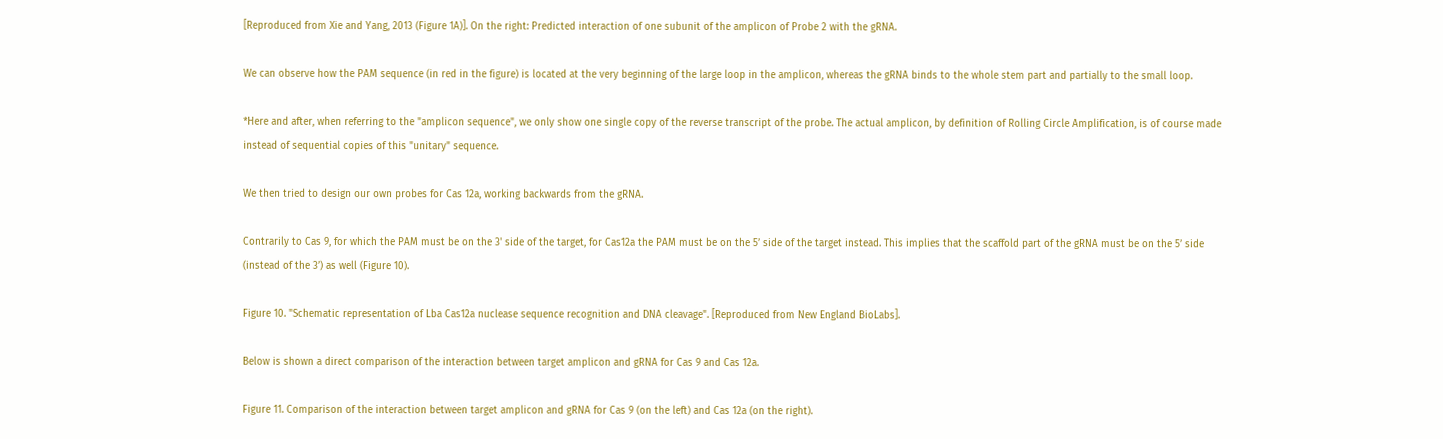[Reproduced from Xie and Yang, 2013 (Figure 1A)]. On the right: Predicted interaction of one subunit of the amplicon of Probe 2 with the gRNA.

We can observe how the PAM sequence (in red in the figure) is located at the very beginning of the large loop in the amplicon, whereas the gRNA binds to the whole stem part and partially to the small loop.

*Here and after, when referring to the "amplicon sequence", we only show one single copy of the reverse transcript of the probe. The actual amplicon, by definition of Rolling Circle Amplification, is of course made instead of sequential copies of this "unitary" sequence.

We then tried to design our own probes for Cas 12a, working backwards from the gRNA.

Contrarily to Cas 9, for which the PAM must be on the 3' side of the target, for Cas12a the PAM must be on the 5’ side of the target instead. This implies that the scaffold part of the gRNA must be on the 5’ side (instead of the 3’) as well (Figure 10).

Figure 10. "Schematic representation of Lba Cas12a nuclease sequence recognition and DNA cleavage". [Reproduced from New England BioLabs].

Below is shown a direct comparison of the interaction between target amplicon and gRNA for Cas 9 and Cas 12a.

Figure 11. Comparison of the interaction between target amplicon and gRNA for Cas 9 (on the left) and Cas 12a (on the right).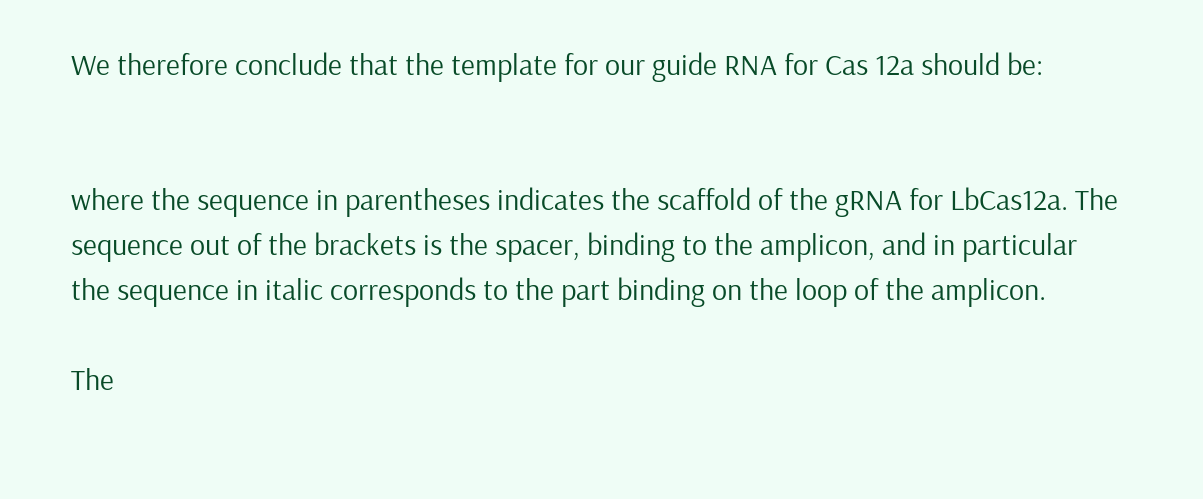We therefore conclude that the template for our guide RNA for Cas 12a should be:


where the sequence in parentheses indicates the scaffold of the gRNA for LbCas12a. The sequence out of the brackets is the spacer, binding to the amplicon, and in particular the sequence in italic corresponds to the part binding on the loop of the amplicon.

The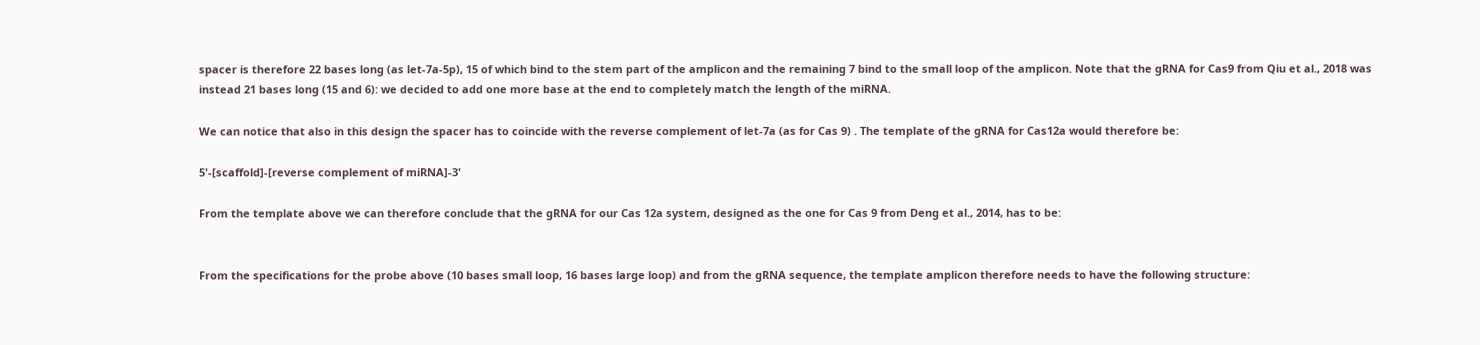spacer is therefore 22 bases long (as let-7a-5p), 15 of which bind to the stem part of the amplicon and the remaining 7 bind to the small loop of the amplicon. Note that the gRNA for Cas9 from Qiu et al., 2018 was instead 21 bases long (15 and 6): we decided to add one more base at the end to completely match the length of the miRNA.

We can notice that also in this design the spacer has to coincide with the reverse complement of let-7a (as for Cas 9) . The template of the gRNA for Cas12a would therefore be:

5'-[scaffold]-[reverse complement of miRNA]-3'

From the template above we can therefore conclude that the gRNA for our Cas 12a system, designed as the one for Cas 9 from Deng et al., 2014, has to be:


From the specifications for the probe above (10 bases small loop, 16 bases large loop) and from the gRNA sequence, the template amplicon therefore needs to have the following structure: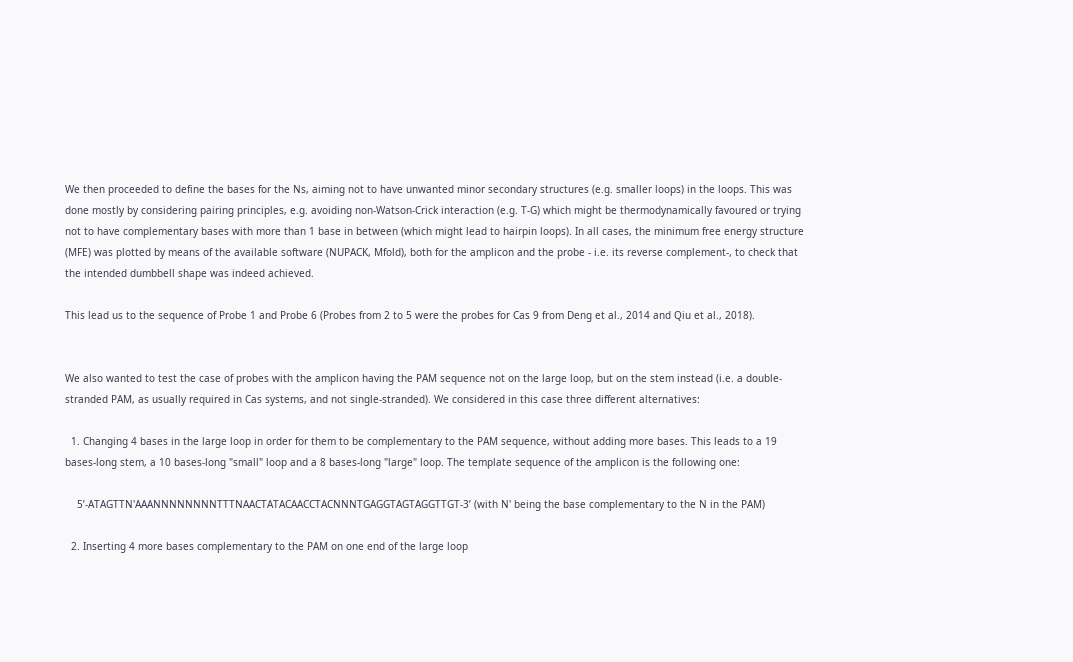We then proceeded to define the bases for the Ns, aiming not to have unwanted minor secondary structures (e.g. smaller loops) in the loops. This was done mostly by considering pairing principles, e.g. avoiding non-Watson-Crick interaction (e.g. T-G) which might be thermodynamically favoured or trying not to have complementary bases with more than 1 base in between (which might lead to hairpin loops). In all cases, the minimum free energy structure (MFE) was plotted by means of the available software (NUPACK, Mfold), both for the amplicon and the probe - i.e. its reverse complement-, to check that the intended dumbbell shape was indeed achieved.

This lead us to the sequence of Probe 1 and Probe 6 (Probes from 2 to 5 were the probes for Cas 9 from Deng et al., 2014 and Qiu et al., 2018).


We also wanted to test the case of probes with the amplicon having the PAM sequence not on the large loop, but on the stem instead (i.e. a double-stranded PAM, as usually required in Cas systems, and not single-stranded). We considered in this case three different alternatives:

  1. Changing 4 bases in the large loop in order for them to be complementary to the PAM sequence, without adding more bases. This leads to a 19 bases-long stem, a 10 bases-long "small" loop and a 8 bases-long "large" loop. The template sequence of the amplicon is the following one:

    5’-ATAGTTN'AAANNNNNNNNTTTNAACTATACAACCTACNNNTGAGGTAGTAGGTTGT-3’ (with N' being the base complementary to the N in the PAM)

  2. Inserting 4 more bases complementary to the PAM on one end of the large loop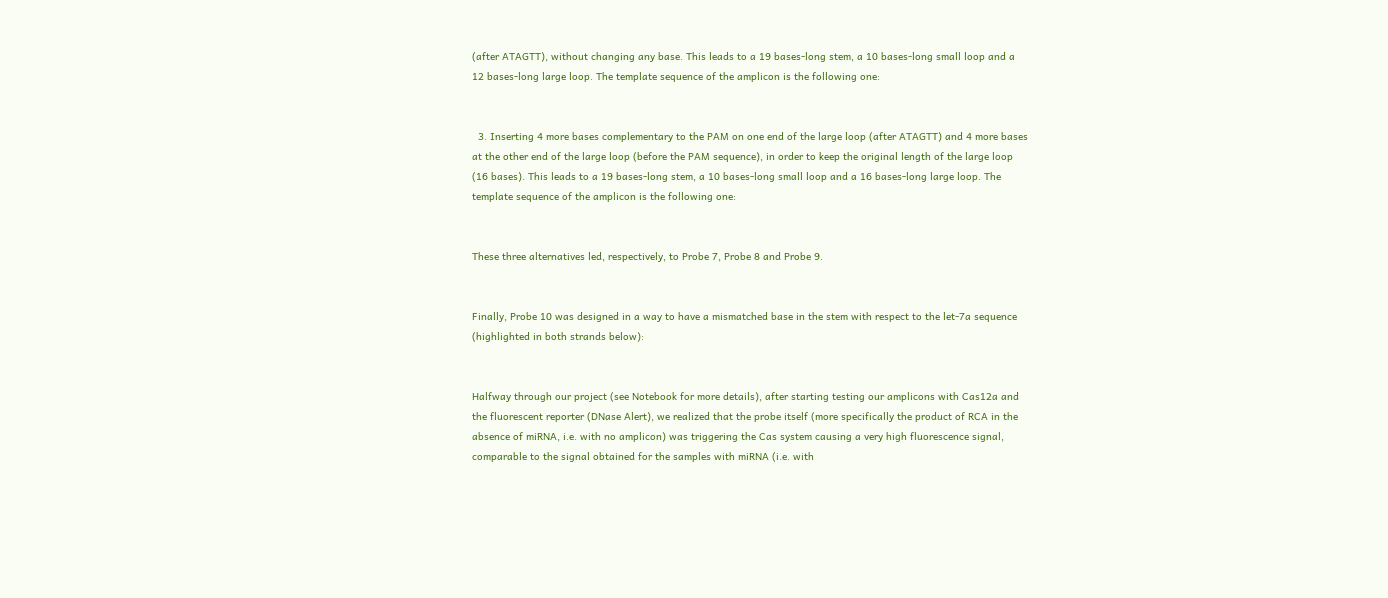(after ATAGTT), without changing any base. This leads to a 19 bases-long stem, a 10 bases-long small loop and a 12 bases-long large loop. The template sequence of the amplicon is the following one:


  3. Inserting 4 more bases complementary to the PAM on one end of the large loop (after ATAGTT) and 4 more bases at the other end of the large loop (before the PAM sequence), in order to keep the original length of the large loop (16 bases). This leads to a 19 bases-long stem, a 10 bases-long small loop and a 16 bases-long large loop. The template sequence of the amplicon is the following one:


These three alternatives led, respectively, to Probe 7, Probe 8 and Probe 9.


Finally, Probe 10 was designed in a way to have a mismatched base in the stem with respect to the let-7a sequence (highlighted in both strands below):


Halfway through our project (see Notebook for more details), after starting testing our amplicons with Cas12a and the fluorescent reporter (DNase Alert), we realized that the probe itself (more specifically the product of RCA in the absence of miRNA, i.e. with no amplicon) was triggering the Cas system causing a very high fluorescence signal, comparable to the signal obtained for the samples with miRNA (i.e. with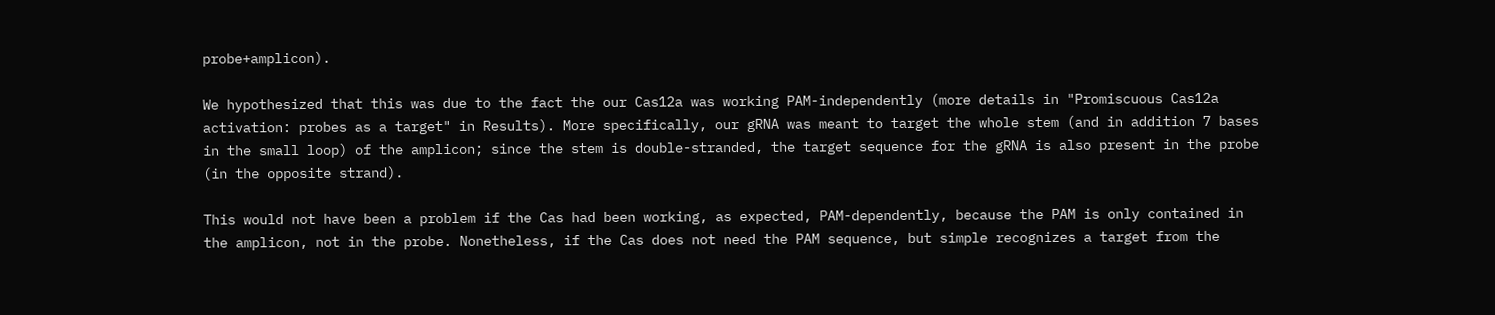probe+amplicon).

We hypothesized that this was due to the fact the our Cas12a was working PAM-independently (more details in "Promiscuous Cas12a activation: probes as a target" in Results). More specifically, our gRNA was meant to target the whole stem (and in addition 7 bases in the small loop) of the amplicon; since the stem is double-stranded, the target sequence for the gRNA is also present in the probe (in the opposite strand).

This would not have been a problem if the Cas had been working, as expected, PAM-dependently, because the PAM is only contained in the amplicon, not in the probe. Nonetheless, if the Cas does not need the PAM sequence, but simple recognizes a target from the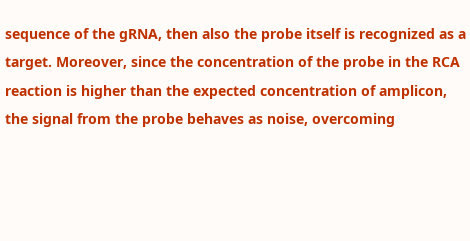sequence of the gRNA, then also the probe itself is recognized as a target. Moreover, since the concentration of the probe in the RCA reaction is higher than the expected concentration of amplicon, the signal from the probe behaves as noise, overcoming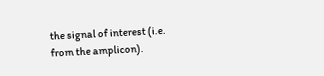the signal of interest (i.e. from the amplicon).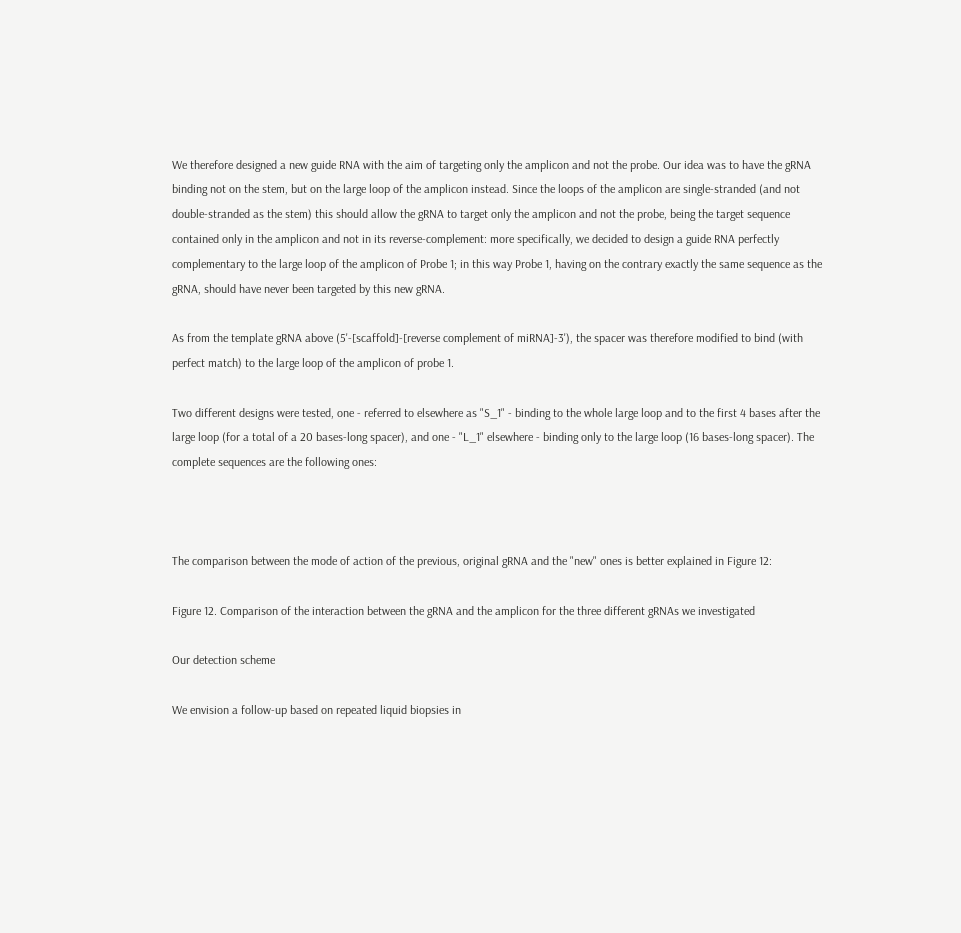We therefore designed a new guide RNA with the aim of targeting only the amplicon and not the probe. Our idea was to have the gRNA binding not on the stem, but on the large loop of the amplicon instead. Since the loops of the amplicon are single-stranded (and not double-stranded as the stem) this should allow the gRNA to target only the amplicon and not the probe, being the target sequence contained only in the amplicon and not in its reverse-complement: more specifically, we decided to design a guide RNA perfectly complementary to the large loop of the amplicon of Probe 1; in this way Probe 1, having on the contrary exactly the same sequence as the gRNA, should have never been targeted by this new gRNA.

As from the template gRNA above (5'-[scaffold]-[reverse complement of miRNA]-3'), the spacer was therefore modified to bind (with perfect match) to the large loop of the amplicon of probe 1.

Two different designs were tested, one - referred to elsewhere as "S_1" - binding to the whole large loop and to the first 4 bases after the large loop (for a total of a 20 bases-long spacer), and one - "L_1" elsewhere - binding only to the large loop (16 bases-long spacer). The complete sequences are the following ones:



The comparison between the mode of action of the previous, original gRNA and the "new" ones is better explained in Figure 12:

Figure 12. Comparison of the interaction between the gRNA and the amplicon for the three different gRNAs we investigated

Our detection scheme

We envision a follow-up based on repeated liquid biopsies in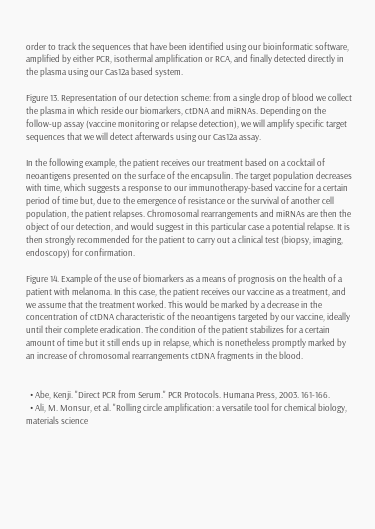order to track the sequences that have been identified using our bioinformatic software, amplified by either PCR, isothermal amplification or RCA, and finally detected directly in the plasma using our Cas12a based system.

Figure 13. Representation of our detection scheme: from a single drop of blood we collect the plasma in which reside our biomarkers, ctDNA and miRNAs. Depending on the follow-up assay (vaccine monitoring or relapse detection), we will amplify specific target sequences that we will detect afterwards using our Cas12a assay.

In the following example, the patient receives our treatment based on a cocktail of neoantigens presented on the surface of the encapsulin. The target population decreases with time, which suggests a response to our immunotherapy-based vaccine for a certain period of time but, due to the emergence of resistance or the survival of another cell population, the patient relapses. Chromosomal rearrangements and miRNAs are then the object of our detection, and would suggest in this particular case a potential relapse. It is then strongly recommended for the patient to carry out a clinical test (biopsy, imaging, endoscopy) for confirmation.

Figure 14. Example of the use of biomarkers as a means of prognosis on the health of a patient with melanoma. In this case, the patient receives our vaccine as a treatment, and we assume that the treatment worked. This would be marked by a decrease in the concentration of ctDNA characteristic of the neoantigens targeted by our vaccine, ideally until their complete eradication. The condition of the patient stabilizes for a certain amount of time but it still ends up in relapse, which is nonetheless promptly marked by an increase of chromosomal rearrangements ctDNA fragments in the blood.


  • Abe, Kenji. "Direct PCR from Serum." PCR Protocols. Humana Press, 2003. 161-166.
  • Ali, M. Monsur, et al. "Rolling circle amplification: a versatile tool for chemical biology, materials science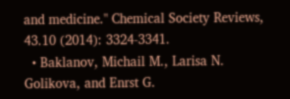and medicine." Chemical Society Reviews, 43.10 (2014): 3324-3341.
  • Baklanov, Michail M., Larisa N. Golikova, and Enrst G.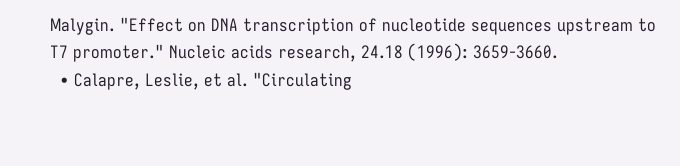Malygin. "Effect on DNA transcription of nucleotide sequences upstream to T7 promoter." Nucleic acids research, 24.18 (1996): 3659-3660.
  • Calapre, Leslie, et al. "Circulating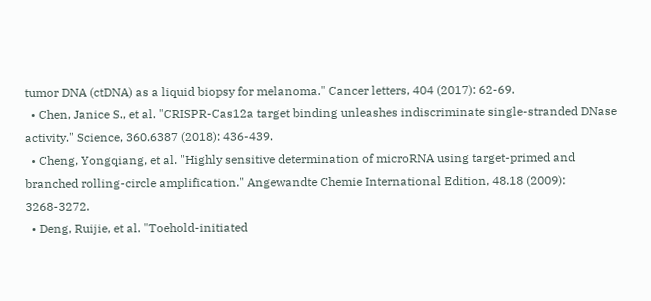tumor DNA (ctDNA) as a liquid biopsy for melanoma." Cancer letters, 404 (2017): 62-69.
  • Chen, Janice S., et al. "CRISPR-Cas12a target binding unleashes indiscriminate single-stranded DNase activity." Science, 360.6387 (2018): 436-439.
  • Cheng, Yongqiang, et al. "Highly sensitive determination of microRNA using target-primed and branched rolling-circle amplification." Angewandte Chemie International Edition, 48.18 (2009): 3268-3272.
  • Deng, Ruijie, et al. "Toehold-initiated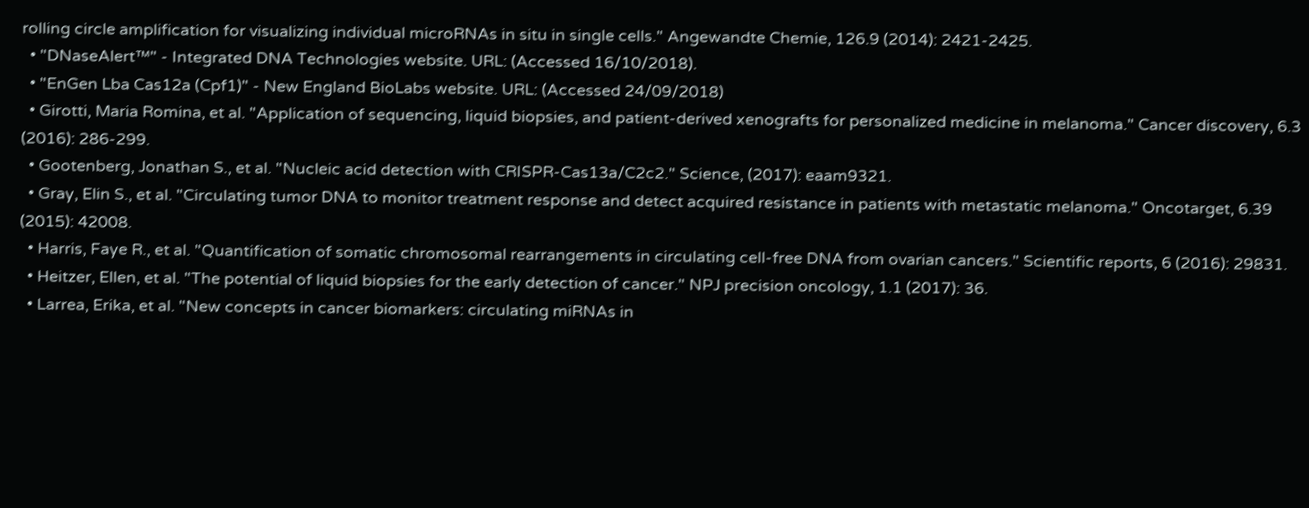rolling circle amplification for visualizing individual microRNAs in situ in single cells." Angewandte Chemie, 126.9 (2014): 2421-2425.
  • "DNaseAlert™" - Integrated DNA Technologies website. URL: (Accessed 16/10/2018).
  • "EnGen Lba Cas12a (Cpf1)" - New England BioLabs website. URL: (Accessed 24/09/2018)
  • Girotti, Maria Romina, et al. "Application of sequencing, liquid biopsies, and patient-derived xenografts for personalized medicine in melanoma." Cancer discovery, 6.3 (2016): 286-299.
  • Gootenberg, Jonathan S., et al. "Nucleic acid detection with CRISPR-Cas13a/C2c2." Science, (2017): eaam9321.
  • Gray, Elin S., et al. "Circulating tumor DNA to monitor treatment response and detect acquired resistance in patients with metastatic melanoma." Oncotarget, 6.39 (2015): 42008.
  • Harris, Faye R., et al. "Quantification of somatic chromosomal rearrangements in circulating cell-free DNA from ovarian cancers." Scientific reports, 6 (2016): 29831.
  • Heitzer, Ellen, et al. "The potential of liquid biopsies for the early detection of cancer." NPJ precision oncology, 1.1 (2017): 36.
  • Larrea, Erika, et al. "New concepts in cancer biomarkers: circulating miRNAs in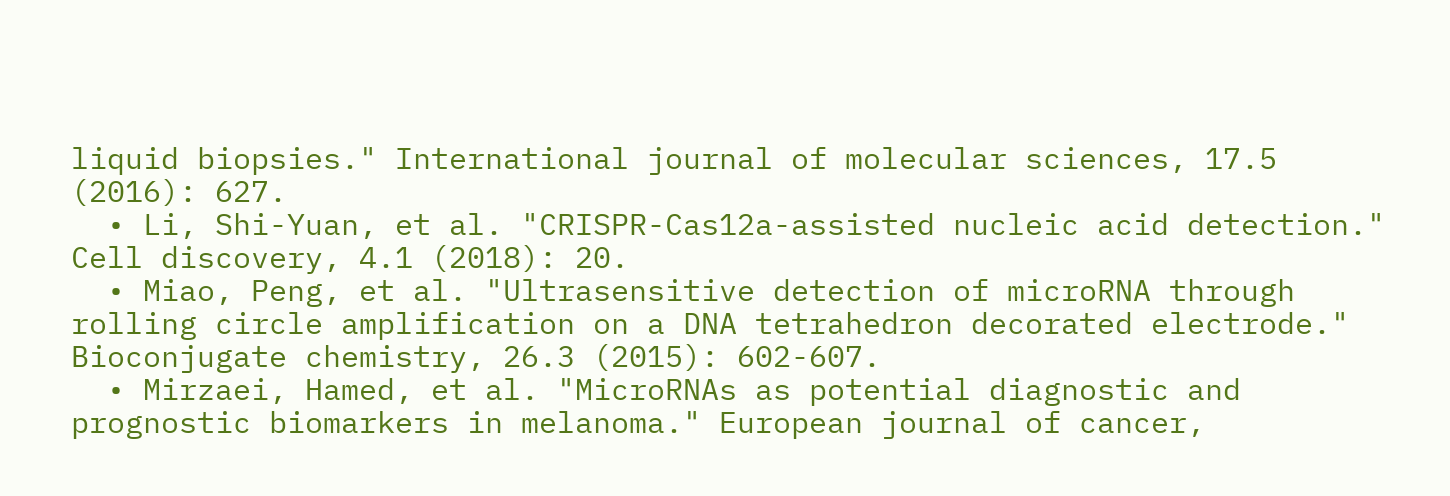liquid biopsies." International journal of molecular sciences, 17.5 (2016): 627.
  • Li, Shi-Yuan, et al. "CRISPR-Cas12a-assisted nucleic acid detection." Cell discovery, 4.1 (2018): 20.
  • Miao, Peng, et al. "Ultrasensitive detection of microRNA through rolling circle amplification on a DNA tetrahedron decorated electrode." Bioconjugate chemistry, 26.3 (2015): 602-607.
  • Mirzaei, Hamed, et al. "MicroRNAs as potential diagnostic and prognostic biomarkers in melanoma." European journal of cancer,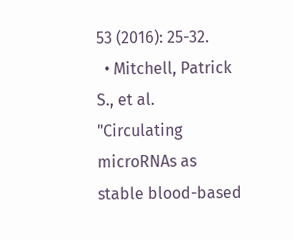53 (2016): 25-32.
  • Mitchell, Patrick S., et al. "Circulating microRNAs as stable blood-based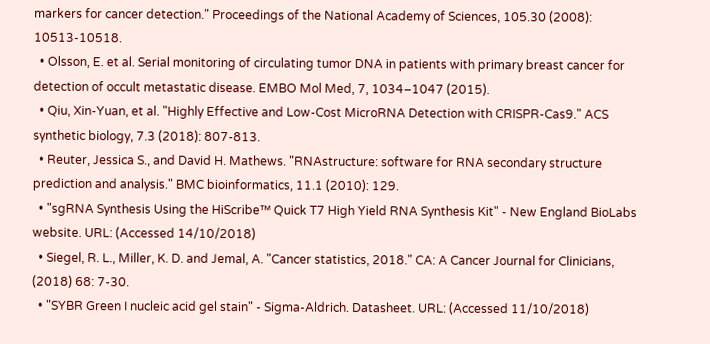markers for cancer detection." Proceedings of the National Academy of Sciences, 105.30 (2008): 10513-10518.
  • Olsson, E. et al. Serial monitoring of circulating tumor DNA in patients with primary breast cancer for detection of occult metastatic disease. EMBO Mol Med, 7, 1034–1047 (2015).
  • Qiu, Xin-Yuan, et al. "Highly Effective and Low-Cost MicroRNA Detection with CRISPR-Cas9." ACS synthetic biology, 7.3 (2018): 807-813.
  • Reuter, Jessica S., and David H. Mathews. "RNAstructure: software for RNA secondary structure prediction and analysis." BMC bioinformatics, 11.1 (2010): 129.
  • "sgRNA Synthesis Using the HiScribe™ Quick T7 High Yield RNA Synthesis Kit" - New England BioLabs website. URL: (Accessed 14/10/2018)
  • Siegel, R. L., Miller, K. D. and Jemal, A. "Cancer statistics, 2018." CA: A Cancer Journal for Clinicians, (2018) 68: 7-30.
  • "SYBR Green I nucleic acid gel stain" - Sigma-Aldrich. Datasheet. URL: (Accessed 11/10/2018)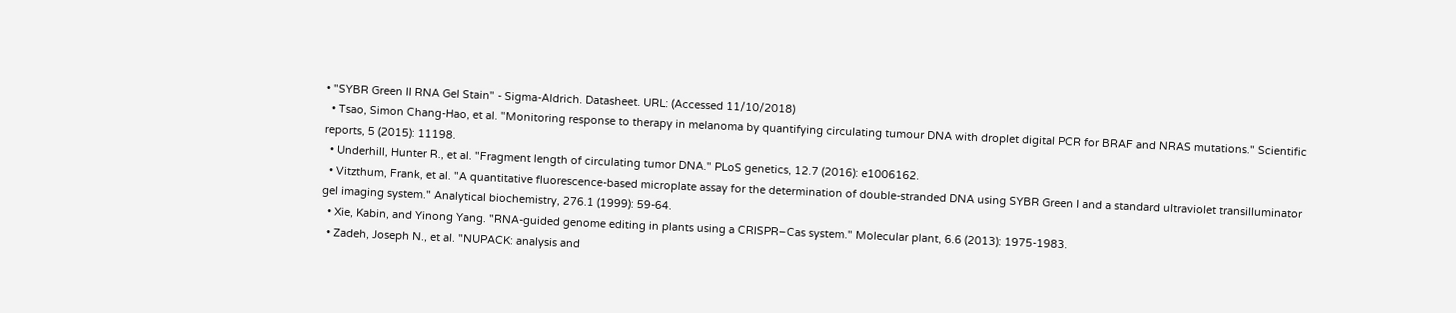• "SYBR Green II RNA Gel Stain" - Sigma-Aldrich. Datasheet. URL: (Accessed 11/10/2018)
  • Tsao, Simon Chang-Hao, et al. "Monitoring response to therapy in melanoma by quantifying circulating tumour DNA with droplet digital PCR for BRAF and NRAS mutations." Scientific reports, 5 (2015): 11198.
  • Underhill, Hunter R., et al. "Fragment length of circulating tumor DNA." PLoS genetics, 12.7 (2016): e1006162.
  • Vitzthum, Frank, et al. "A quantitative fluorescence-based microplate assay for the determination of double-stranded DNA using SYBR Green I and a standard ultraviolet transilluminator gel imaging system." Analytical biochemistry, 276.1 (1999): 59-64.
  • Xie, Kabin, and Yinong Yang. "RNA-guided genome editing in plants using a CRISPR–Cas system." Molecular plant, 6.6 (2013): 1975-1983.
  • Zadeh, Joseph N., et al. "NUPACK: analysis and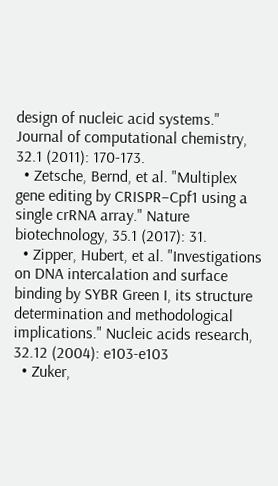design of nucleic acid systems." Journal of computational chemistry, 32.1 (2011): 170-173.
  • Zetsche, Bernd, et al. "Multiplex gene editing by CRISPR–Cpf1 using a single crRNA array." Nature biotechnology, 35.1 (2017): 31.
  • Zipper, Hubert, et al. "Investigations on DNA intercalation and surface binding by SYBR Green I, its structure determination and methodological implications." Nucleic acids research, 32.12 (2004): e103-e103
  • Zuker,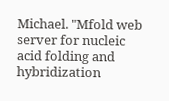Michael. "Mfold web server for nucleic acid folding and hybridization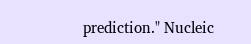prediction." Nucleic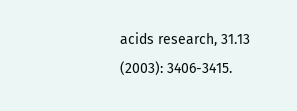acids research, 31.13 (2003): 3406-3415.